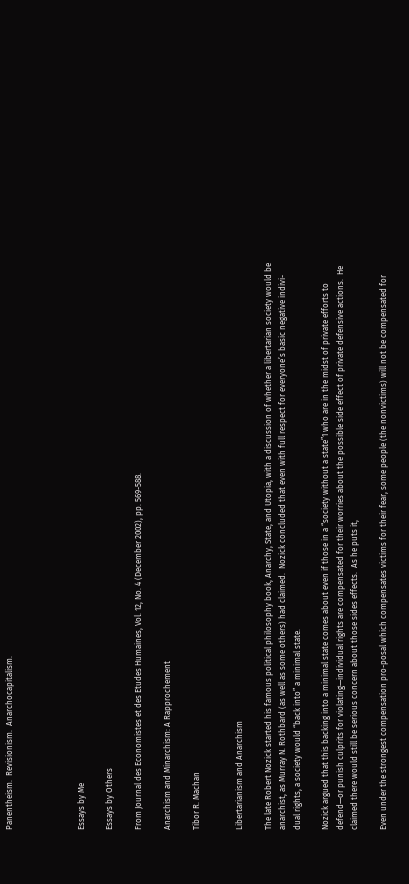Panentheism.  Revisionism.  Anarchocapitalism.




Essays by Me

Essays by Others

From Journal des Economistes et des Etudes Humaines, Vol. 12, No. 4 (December 2002), pp. 569-588.

Anarchism and Minarchism: A Rapprochement

Tibor R. Machan


Libertarianism and Anarchism

The late Robert Nozick started his famous political philosophy book, Anarchy, State, and Utopia, with a discussion of whether a libertarian society would be anarchist, as Murray N. Rothbard (as well as some others) had claimed.  Nozick concluded that even with full respect for everyone’s basic negative indivi-dual rights, a society would “back into” a minimal state.

Nozick argued that this backing into a minimal state comes about even if those in a “society without a state”1 who are in the midst of private efforts to defend—or punish culprits for violating—individual rights are compensated for their worries about the possible side effect of private defensive actions.  He claimed there would still be serious concern about those sides effects.  As he puts it,

Even under the strongest compensation pro-posal which compensates victims for their fear, some people (the nonvictims) will not be compensated for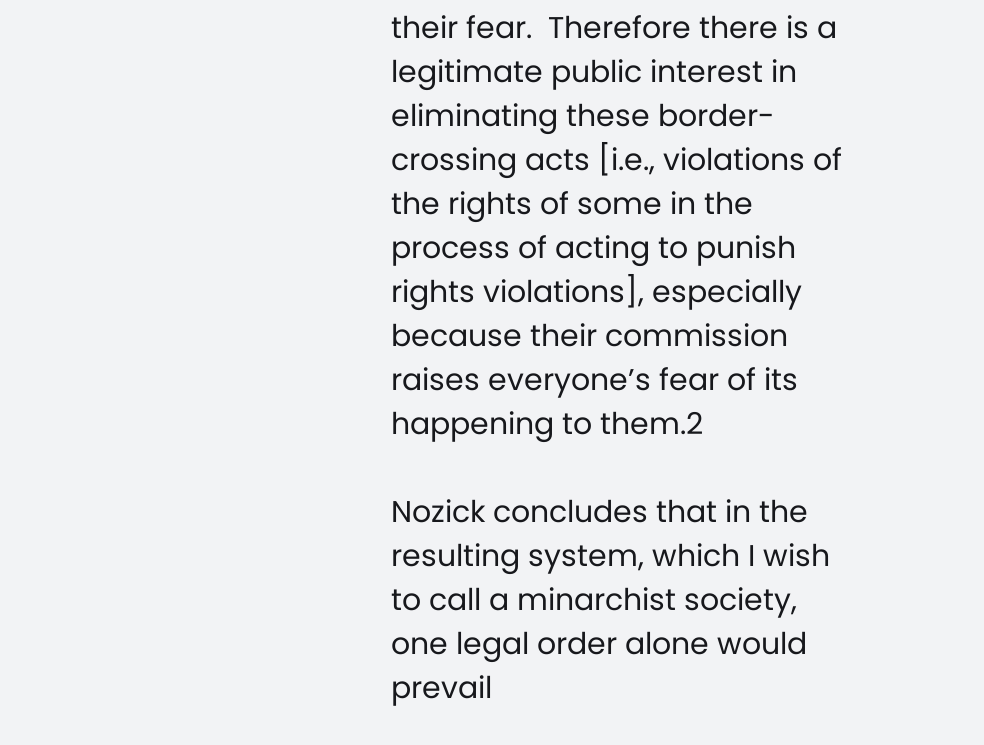their fear.  Therefore there is a legitimate public interest in eliminating these border-crossing acts [i.e., violations of the rights of some in the process of acting to punish rights violations], especially because their commission raises everyone’s fear of its happening to them.2

Nozick concludes that in the resulting system, which I wish to call a minarchist society, one legal order alone would prevail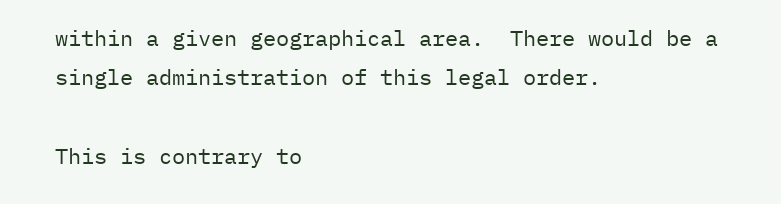within a given geographical area.  There would be a single administration of this legal order.

This is contrary to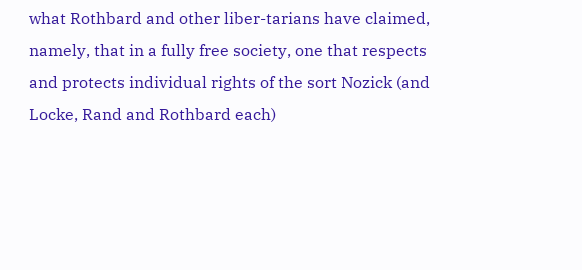what Rothbard and other liber-tarians have claimed, namely, that in a fully free society, one that respects and protects individual rights of the sort Nozick (and Locke, Rand and Rothbard each)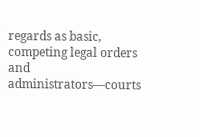regards as basic, competing legal orders and administrators—courts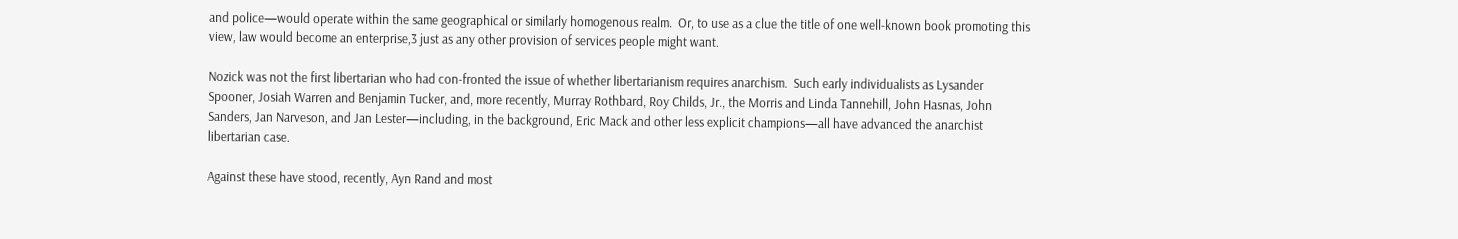and police—would operate within the same geographical or similarly homogenous realm.  Or, to use as a clue the title of one well-known book promoting this view, law would become an enterprise,3 just as any other provision of services people might want.

Nozick was not the first libertarian who had con-fronted the issue of whether libertarianism requires anarchism.  Such early individualists as Lysander Spooner, Josiah Warren and Benjamin Tucker, and, more recently, Murray Rothbard, Roy Childs, Jr., the Morris and Linda Tannehill, John Hasnas, John Sanders, Jan Narveson, and Jan Lester—including, in the background, Eric Mack and other less explicit champions—all have advanced the anarchist libertarian case.

Against these have stood, recently, Ayn Rand and most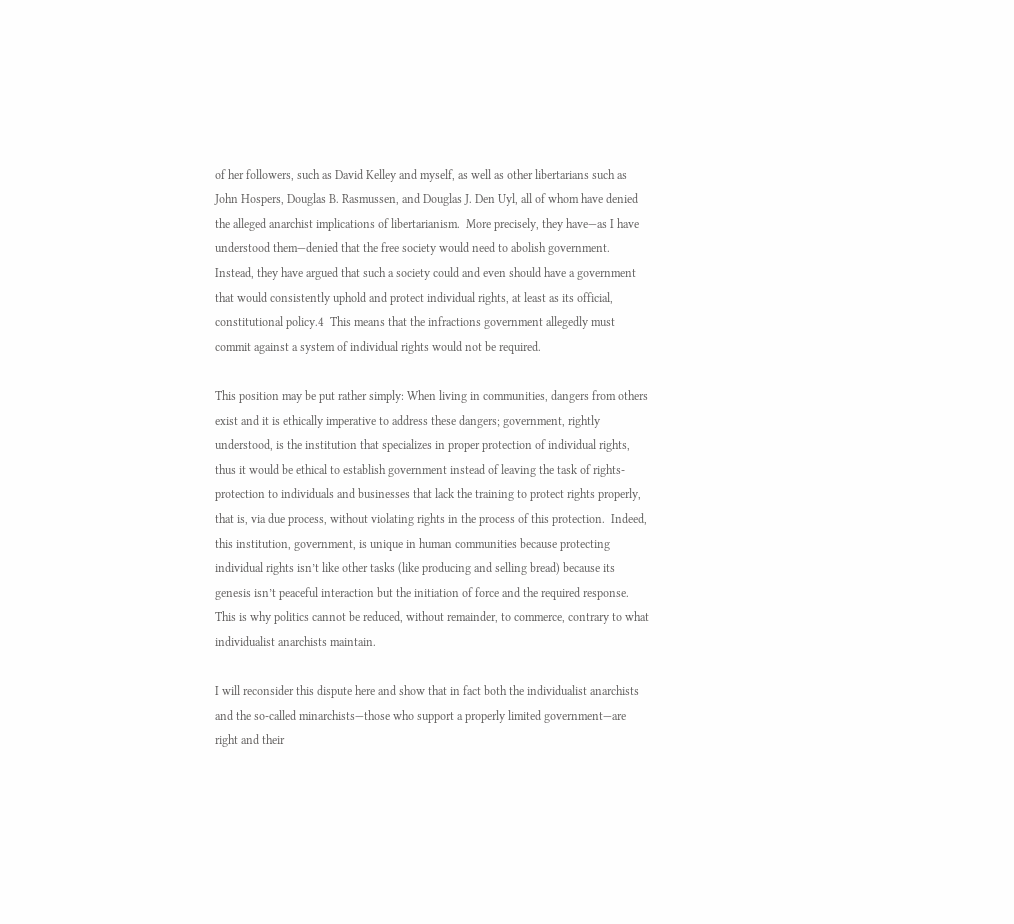of her followers, such as David Kelley and myself, as well as other libertarians such as John Hospers, Douglas B. Rasmussen, and Douglas J. Den Uyl, all of whom have denied the alleged anarchist implications of libertarianism.  More precisely, they have—as I have understood them—denied that the free society would need to abolish government.  Instead, they have argued that such a society could and even should have a government that would consistently uphold and protect individual rights, at least as its official, constitutional policy.4  This means that the infractions government allegedly must commit against a system of individual rights would not be required.

This position may be put rather simply: When living in communities, dangers from others exist and it is ethically imperative to address these dangers; government, rightly understood, is the institution that specializes in proper protection of individual rights, thus it would be ethical to establish government instead of leaving the task of rights-protection to individuals and businesses that lack the training to protect rights properly, that is, via due process, without violating rights in the process of this protection.  Indeed, this institution, government, is unique in human communities because protecting individual rights isn’t like other tasks (like producing and selling bread) because its genesis isn’t peaceful interaction but the initiation of force and the required response.  This is why politics cannot be reduced, without remainder, to commerce, contrary to what individualist anarchists maintain.

I will reconsider this dispute here and show that in fact both the individualist anarchists and the so-called minarchists—those who support a properly limited government—are right and their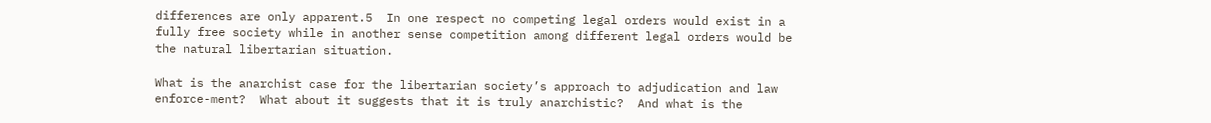differences are only apparent.5  In one respect no competing legal orders would exist in a fully free society while in another sense competition among different legal orders would be the natural libertarian situation.

What is the anarchist case for the libertarian society’s approach to adjudication and law enforce-ment?  What about it suggests that it is truly anarchistic?  And what is the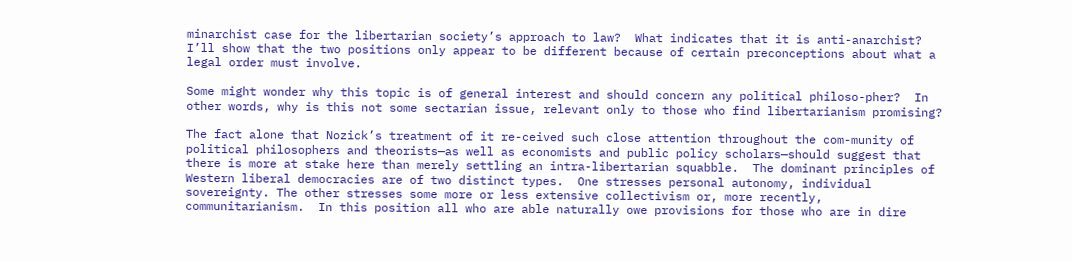minarchist case for the libertarian society’s approach to law?  What indicates that it is anti-anarchist?  I’ll show that the two positions only appear to be different because of certain preconceptions about what a legal order must involve.

Some might wonder why this topic is of general interest and should concern any political philoso-pher?  In other words, why is this not some sectarian issue, relevant only to those who find libertarianism promising?

The fact alone that Nozick’s treatment of it re-ceived such close attention throughout the com-munity of political philosophers and theorists—as well as economists and public policy scholars—should suggest that there is more at stake here than merely settling an intra-libertarian squabble.  The dominant principles of Western liberal democracies are of two distinct types.  One stresses personal autonomy, individual sovereignty. The other stresses some more or less extensive collectivism or, more recently, communitarianism.  In this position all who are able naturally owe provisions for those who are in dire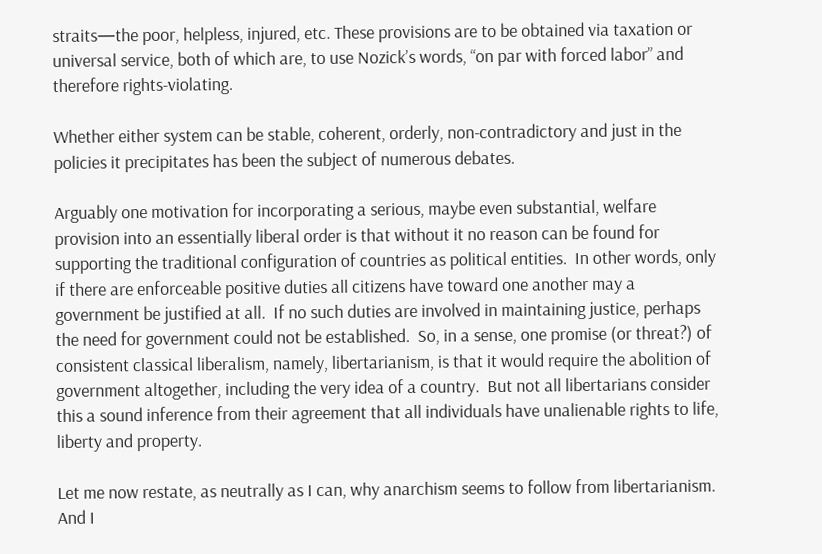straits—the poor, helpless, injured, etc. These provisions are to be obtained via taxation or universal service, both of which are, to use Nozick’s words, “on par with forced labor” and therefore rights-violating.

Whether either system can be stable, coherent, orderly, non-contradictory and just in the policies it precipitates has been the subject of numerous debates.

Arguably one motivation for incorporating a serious, maybe even substantial, welfare provision into an essentially liberal order is that without it no reason can be found for supporting the traditional configuration of countries as political entities.  In other words, only if there are enforceable positive duties all citizens have toward one another may a government be justified at all.  If no such duties are involved in maintaining justice, perhaps the need for government could not be established.  So, in a sense, one promise (or threat?) of consistent classical liberalism, namely, libertarianism, is that it would require the abolition of government altogether, including the very idea of a country.  But not all libertarians consider this a sound inference from their agreement that all individuals have unalienable rights to life, liberty and property.

Let me now restate, as neutrally as I can, why anarchism seems to follow from libertarianism.   And I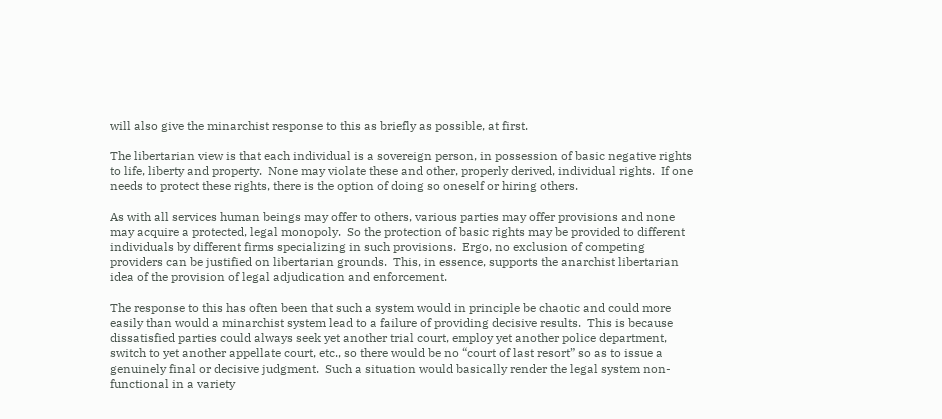will also give the minarchist response to this as briefly as possible, at first.

The libertarian view is that each individual is a sovereign person, in possession of basic negative rights to life, liberty and property.  None may violate these and other, properly derived, individual rights.  If one needs to protect these rights, there is the option of doing so oneself or hiring others.

As with all services human beings may offer to others, various parties may offer provisions and none may acquire a protected, legal monopoly.  So the protection of basic rights may be provided to different individuals by different firms specializing in such provisions.  Ergo, no exclusion of competing providers can be justified on libertarian grounds.  This, in essence, supports the anarchist libertarian idea of the provision of legal adjudication and enforcement.

The response to this has often been that such a system would in principle be chaotic and could more easily than would a minarchist system lead to a failure of providing decisive results.  This is because dissatisfied parties could always seek yet another trial court, employ yet another police department, switch to yet another appellate court, etc., so there would be no “court of last resort” so as to issue a genuinely final or decisive judgment.  Such a situation would basically render the legal system non-functional in a variety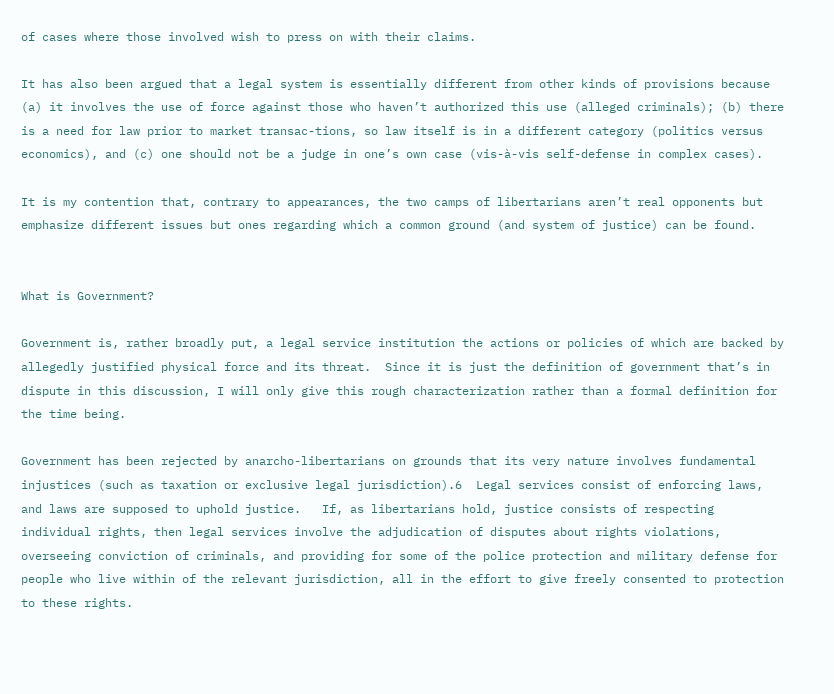of cases where those involved wish to press on with their claims.

It has also been argued that a legal system is essentially different from other kinds of provisions because (a) it involves the use of force against those who haven’t authorized this use (alleged criminals); (b) there is a need for law prior to market transac-tions, so law itself is in a different category (politics versus economics), and (c) one should not be a judge in one’s own case (vis-à-vis self-defense in complex cases).

It is my contention that, contrary to appearances, the two camps of libertarians aren’t real opponents but emphasize different issues but ones regarding which a common ground (and system of justice) can be found.


What is Government?

Government is, rather broadly put, a legal service institution the actions or policies of which are backed by allegedly justified physical force and its threat.  Since it is just the definition of government that’s in dispute in this discussion, I will only give this rough characterization rather than a formal definition for the time being.

Government has been rejected by anarcho-libertarians on grounds that its very nature involves fundamental injustices (such as taxation or exclusive legal jurisdiction).6  Legal services consist of enforcing laws, and laws are supposed to uphold justice.   If, as libertarians hold, justice consists of respecting individual rights, then legal services involve the adjudication of disputes about rights violations, overseeing conviction of criminals, and providing for some of the police protection and military defense for people who live within of the relevant jurisdiction, all in the effort to give freely consented to protection to these rights.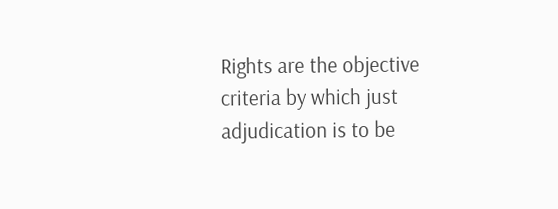Rights are the objective criteria by which just adjudication is to be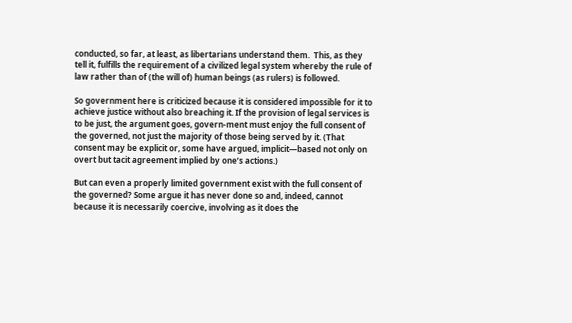conducted, so far, at least, as libertarians understand them.  This, as they tell it, fulfills the requirement of a civilized legal system whereby the rule of law rather than of (the will of) human beings (as rulers) is followed.

So government here is criticized because it is considered impossible for it to achieve justice without also breaching it. If the provision of legal services is to be just, the argument goes, govern-ment must enjoy the full consent of the governed, not just the majority of those being served by it. (That consent may be explicit or, some have argued, implicit—based not only on overt but tacit agreement implied by one’s actions.)

But can even a properly limited government exist with the full consent of the governed? Some argue it has never done so and, indeed, cannot because it is necessarily coercive, involving as it does the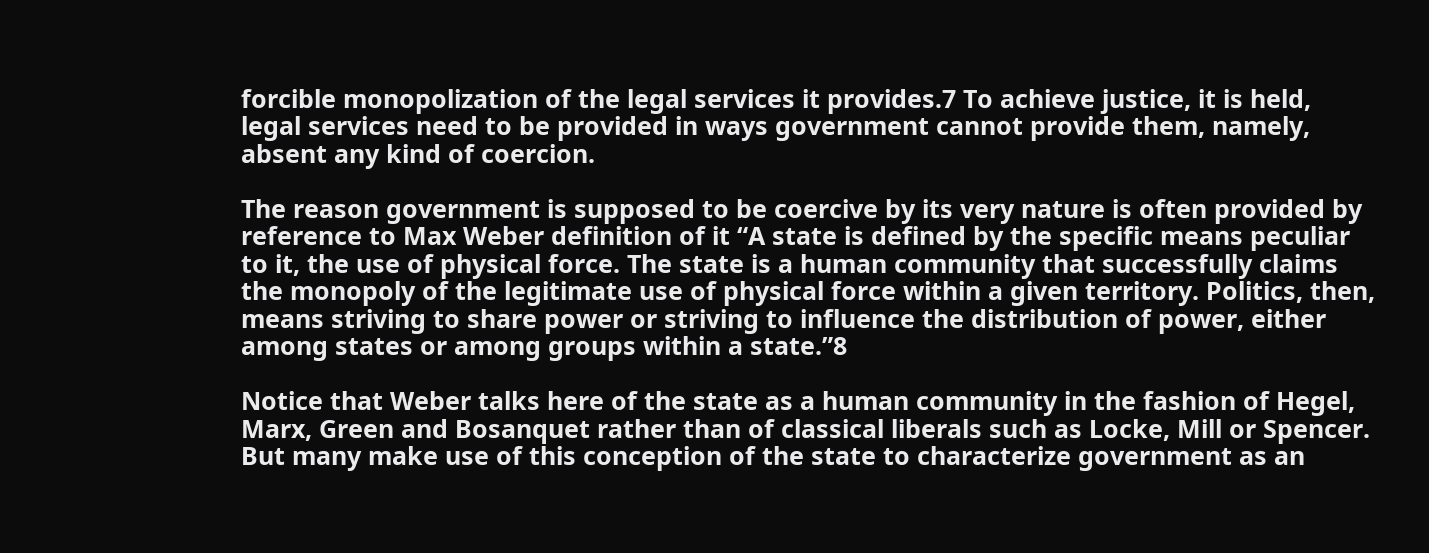forcible monopolization of the legal services it provides.7 To achieve justice, it is held, legal services need to be provided in ways government cannot provide them, namely, absent any kind of coercion.

The reason government is supposed to be coercive by its very nature is often provided by reference to Max Weber definition of it “A state is defined by the specific means peculiar to it, the use of physical force. The state is a human community that successfully claims the monopoly of the legitimate use of physical force within a given territory. Politics, then, means striving to share power or striving to influence the distribution of power, either among states or among groups within a state.”8

Notice that Weber talks here of the state as a human community in the fashion of Hegel, Marx, Green and Bosanquet rather than of classical liberals such as Locke, Mill or Spencer.  But many make use of this conception of the state to characterize government as an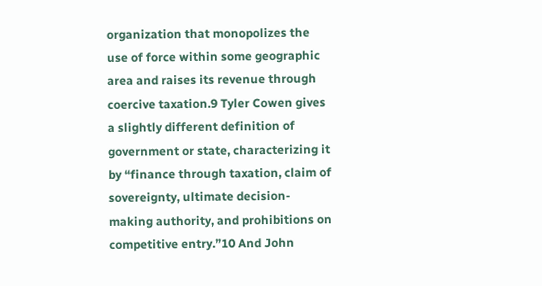organization that monopolizes the use of force within some geographic area and raises its revenue through coercive taxation.9 Tyler Cowen gives a slightly different definition of government or state, characterizing it by “finance through taxation, claim of sovereignty, ultimate decision-making authority, and prohibitions on competitive entry.”10 And John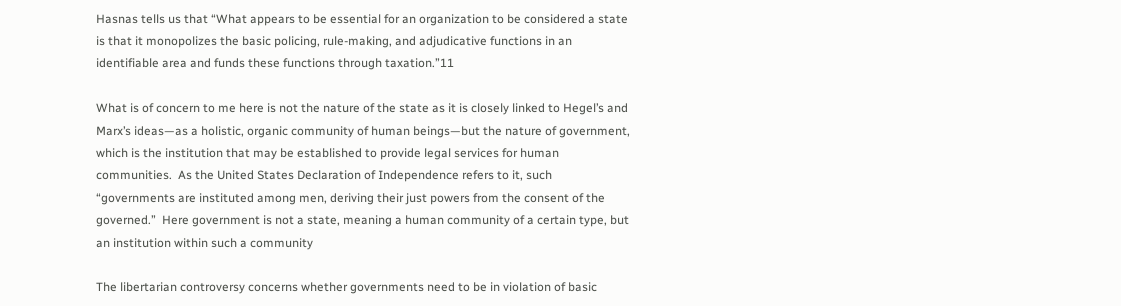Hasnas tells us that “What appears to be essential for an organization to be considered a state is that it monopolizes the basic policing, rule-making, and adjudicative functions in an identifiable area and funds these functions through taxation.”11

What is of concern to me here is not the nature of the state as it is closely linked to Hegel’s and Marx’s ideas—as a holistic, organic community of human beings—but the nature of government, which is the institution that may be established to provide legal services for human communities.  As the United States Declaration of Independence refers to it, such “governments are instituted among men, deriving their just powers from the consent of the governed.”  Here government is not a state, meaning a human community of a certain type, but an institution within such a community

The libertarian controversy concerns whether governments need to be in violation of basic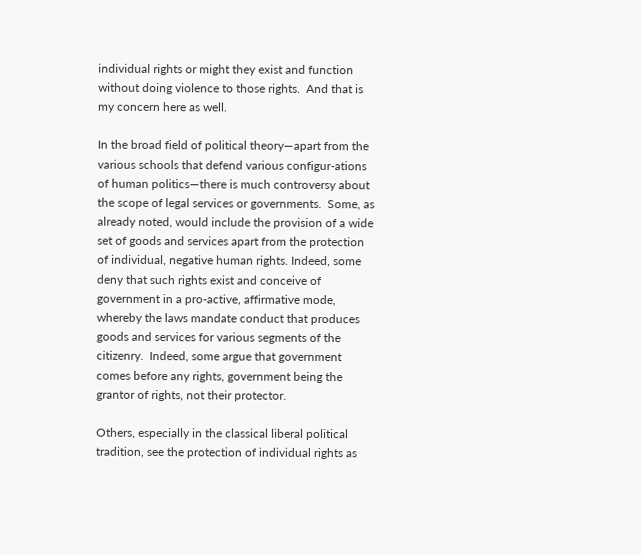individual rights or might they exist and function without doing violence to those rights.  And that is my concern here as well.

In the broad field of political theory—apart from the various schools that defend various configur-ations of human politics—there is much controversy about the scope of legal services or governments.  Some, as already noted, would include the provision of a wide set of goods and services apart from the protection of individual, negative human rights. Indeed, some deny that such rights exist and conceive of government in a pro-active, affirmative mode, whereby the laws mandate conduct that produces goods and services for various segments of the citizenry.  Indeed, some argue that government comes before any rights, government being the grantor of rights, not their protector.

Others, especially in the classical liberal political tradition, see the protection of individual rights as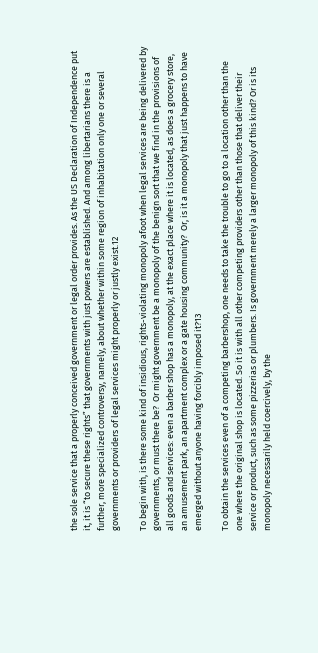the sole service that a properly conceived government or legal order provides. As the US Declaration of Independence put it, it is “to secure these rights” that governments with just powers are established. And among libertarians there is a further, more specialized controversy, namely, about whether within some region of inhabitation only one or several governments or providers of legal services might properly or justly exist.12

To begin with, is there some kind of insidious, rights-violating monopoly afoot when legal services are being delivered by governments, or must there be?  Or might government be a monopoly of the benign sort that we find in the provisions of all goods and services: even a barber shop has a monopoly, at the exact place where it is located, as does a grocery store, an amusement park, an apartment complex or a gate housing community?  Or, is it a monopoly that just happens to have emerged without anyone having forcibly imposed it?13

To obtain the services even of a competing barbershop, one needs to take the trouble to go to a location other than the one where the original shop is located. So it is with all other competing providers other than those that deliver their service or product, such as some pizzerias or plumbers. Is government merely a larger monopoly of this kind? Or is its monopoly necessarily held coercively, by the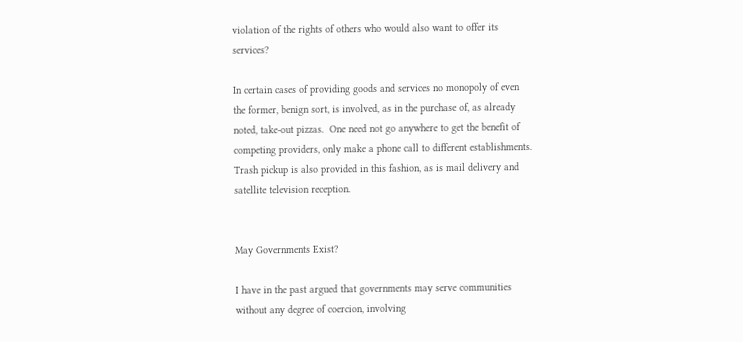violation of the rights of others who would also want to offer its services?

In certain cases of providing goods and services no monopoly of even the former, benign sort, is involved, as in the purchase of, as already noted, take-out pizzas.  One need not go anywhere to get the benefit of competing providers, only make a phone call to different establishments.  Trash pickup is also provided in this fashion, as is mail delivery and satellite television reception.


May Governments Exist?

I have in the past argued that governments may serve communities without any degree of coercion, involving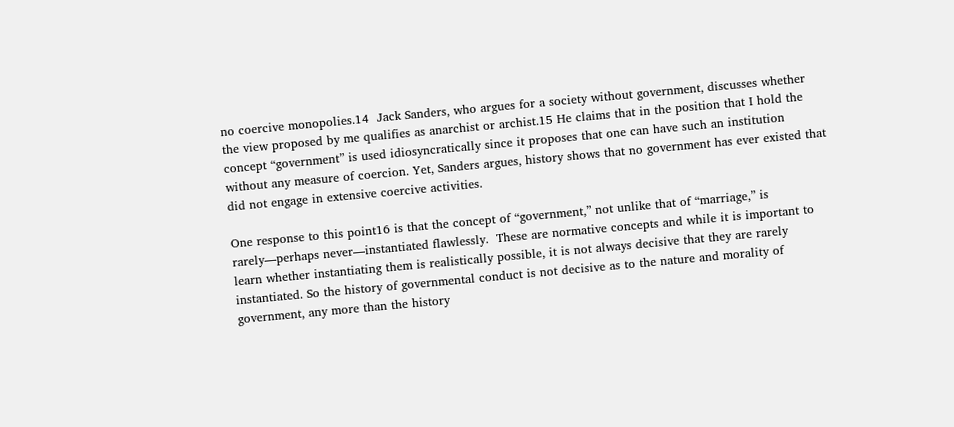no coercive monopolies.14  Jack Sanders, who argues for a society without government, discusses whether the view proposed by me qualifies as anarchist or archist.15 He claims that in the position that I hold the concept “government” is used idiosyncratically since it proposes that one can have such an institution without any measure of coercion. Yet, Sanders argues, history shows that no government has ever existed that did not engage in extensive coercive activities.

One response to this point16 is that the concept of “government,” not unlike that of “marriage,” is rarely—perhaps never—instantiated flawlessly.  These are normative concepts and while it is important to learn whether instantiating them is realistically possible, it is not always decisive that they are rarely instantiated. So the history of governmental conduct is not decisive as to the nature and morality of government, any more than the history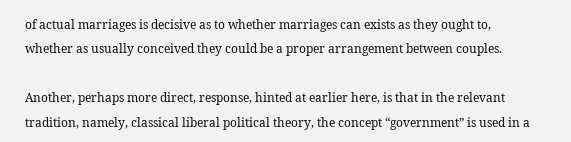of actual marriages is decisive as to whether marriages can exists as they ought to, whether as usually conceived they could be a proper arrangement between couples.

Another, perhaps more direct, response, hinted at earlier here, is that in the relevant tradition, namely, classical liberal political theory, the concept “government” is used in a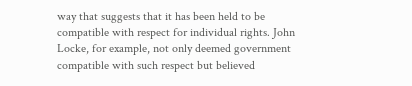way that suggests that it has been held to be compatible with respect for individual rights. John Locke, for example, not only deemed government compatible with such respect but believed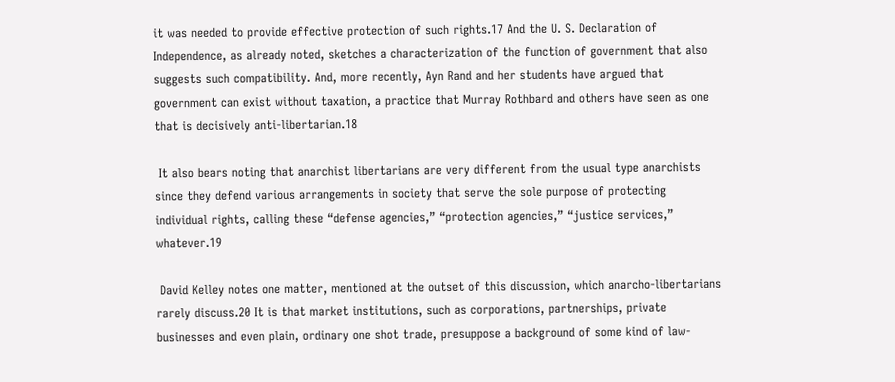it was needed to provide effective protection of such rights.17 And the U. S. Declaration of Independence, as already noted, sketches a characterization of the function of government that also suggests such compatibility. And, more recently, Ayn Rand and her students have argued that government can exist without taxation, a practice that Murray Rothbard and others have seen as one that is decisively anti-libertarian.18

 It also bears noting that anarchist libertarians are very different from the usual type anarchists since they defend various arrangements in society that serve the sole purpose of protecting individual rights, calling these “defense agencies,” “protection agencies,” “justice services,” whatever.19

 David Kelley notes one matter, mentioned at the outset of this discussion, which anarcho-libertarians rarely discuss.20 It is that market institutions, such as corporations, partnerships, private businesses and even plain, ordinary one shot trade, presuppose a background of some kind of law-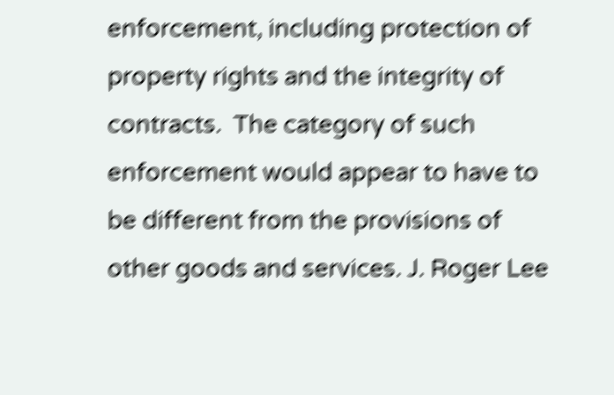enforcement, including protection of property rights and the integrity of contracts.  The category of such enforcement would appear to have to be different from the provisions of other goods and services. J. Roger Lee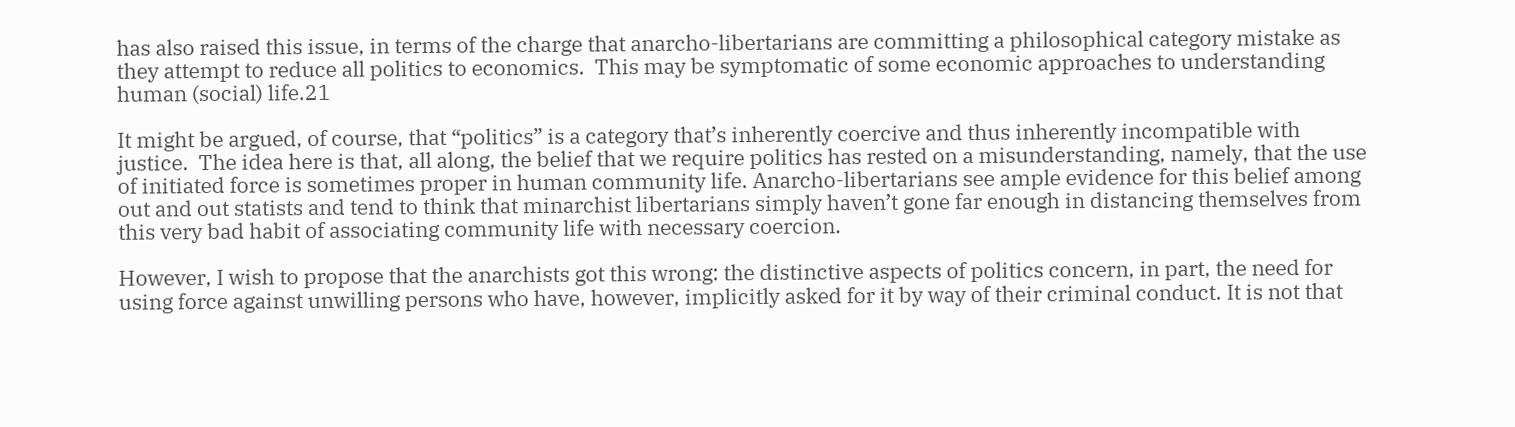has also raised this issue, in terms of the charge that anarcho-libertarians are committing a philosophical category mistake as they attempt to reduce all politics to economics.  This may be symptomatic of some economic approaches to understanding human (social) life.21

It might be argued, of course, that “politics” is a category that’s inherently coercive and thus inherently incompatible with justice.  The idea here is that, all along, the belief that we require politics has rested on a misunderstanding, namely, that the use of initiated force is sometimes proper in human community life. Anarcho-libertarians see ample evidence for this belief among out and out statists and tend to think that minarchist libertarians simply haven’t gone far enough in distancing themselves from this very bad habit of associating community life with necessary coercion.

However, I wish to propose that the anarchists got this wrong: the distinctive aspects of politics concern, in part, the need for using force against unwilling persons who have, however, implicitly asked for it by way of their criminal conduct. It is not that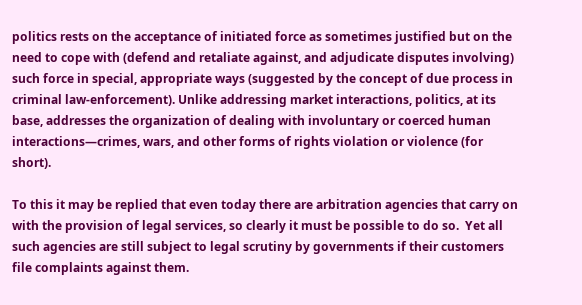politics rests on the acceptance of initiated force as sometimes justified but on the need to cope with (defend and retaliate against, and adjudicate disputes involving) such force in special, appropriate ways (suggested by the concept of due process in criminal law-enforcement). Unlike addressing market interactions, politics, at its base, addresses the organization of dealing with involuntary or coerced human interactions—crimes, wars, and other forms of rights violation or violence (for short).

To this it may be replied that even today there are arbitration agencies that carry on with the provision of legal services, so clearly it must be possible to do so.  Yet all such agencies are still subject to legal scrutiny by governments if their customers file complaints against them.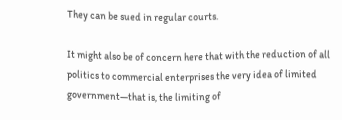They can be sued in regular courts.

It might also be of concern here that with the reduction of all politics to commercial enterprises the very idea of limited government—that is, the limiting of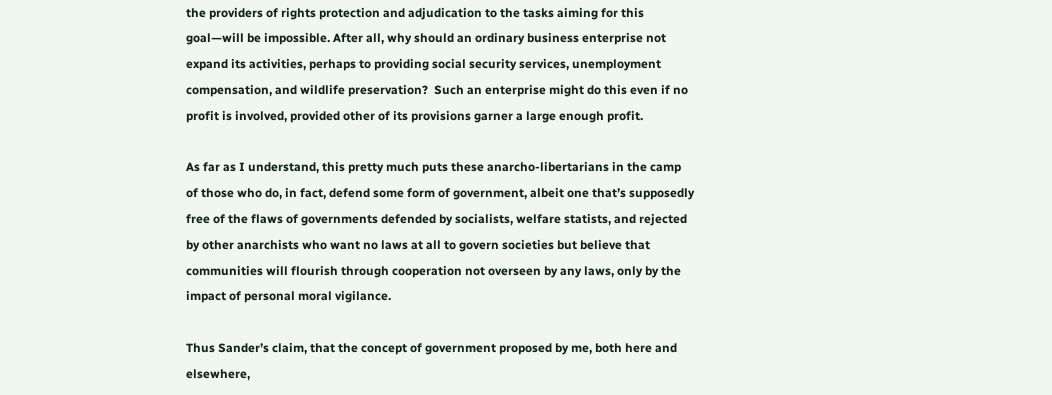the providers of rights protection and adjudication to the tasks aiming for this goal—will be impossible. After all, why should an ordinary business enterprise not expand its activities, perhaps to providing social security services, unemployment compensation, and wildlife preservation?  Such an enterprise might do this even if no profit is involved, provided other of its provisions garner a large enough profit.

As far as I understand, this pretty much puts these anarcho-libertarians in the camp of those who do, in fact, defend some form of government, albeit one that’s supposedly free of the flaws of governments defended by socialists, welfare statists, and rejected by other anarchists who want no laws at all to govern societies but believe that communities will flourish through cooperation not overseen by any laws, only by the impact of personal moral vigilance.

Thus Sander’s claim, that the concept of government proposed by me, both here and elsewhere,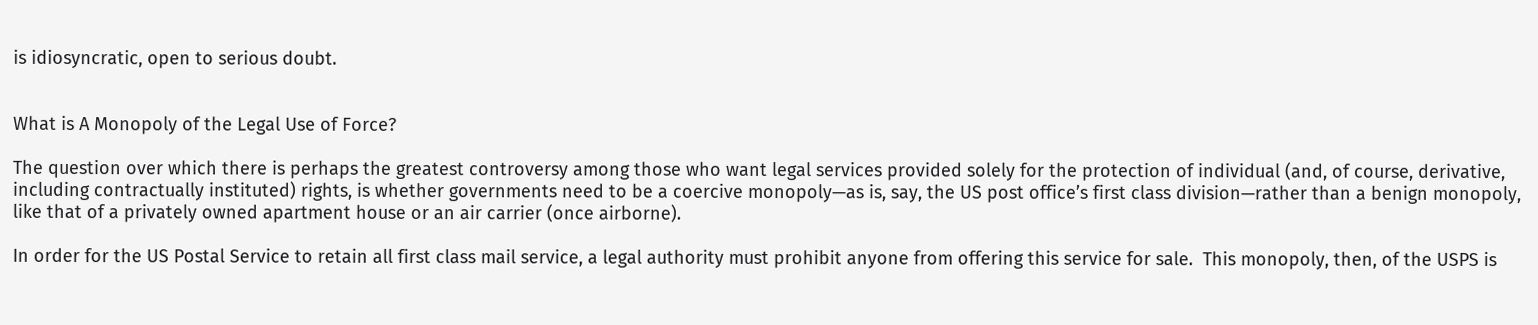is idiosyncratic, open to serious doubt.


What is A Monopoly of the Legal Use of Force?

The question over which there is perhaps the greatest controversy among those who want legal services provided solely for the protection of individual (and, of course, derivative, including contractually instituted) rights, is whether governments need to be a coercive monopoly—as is, say, the US post office’s first class division—rather than a benign monopoly, like that of a privately owned apartment house or an air carrier (once airborne).

In order for the US Postal Service to retain all first class mail service, a legal authority must prohibit anyone from offering this service for sale.  This monopoly, then, of the USPS is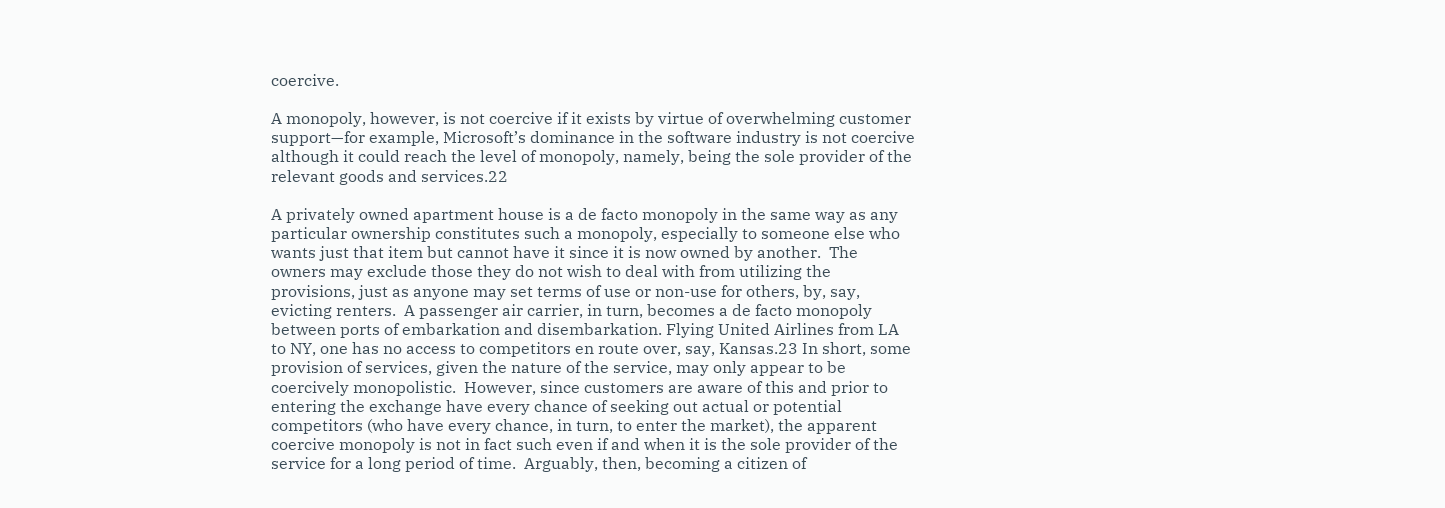coercive.

A monopoly, however, is not coercive if it exists by virtue of overwhelming customer support—for example, Microsoft’s dominance in the software industry is not coercive although it could reach the level of monopoly, namely, being the sole provider of the relevant goods and services.22

A privately owned apartment house is a de facto monopoly in the same way as any particular ownership constitutes such a monopoly, especially to someone else who wants just that item but cannot have it since it is now owned by another.  The owners may exclude those they do not wish to deal with from utilizing the provisions, just as anyone may set terms of use or non-use for others, by, say, evicting renters.  A passenger air carrier, in turn, becomes a de facto monopoly between ports of embarkation and disembarkation. Flying United Airlines from LA to NY, one has no access to competitors en route over, say, Kansas.23 In short, some provision of services, given the nature of the service, may only appear to be coercively monopolistic.  However, since customers are aware of this and prior to entering the exchange have every chance of seeking out actual or potential competitors (who have every chance, in turn, to enter the market), the apparent coercive monopoly is not in fact such even if and when it is the sole provider of the service for a long period of time.  Arguably, then, becoming a citizen of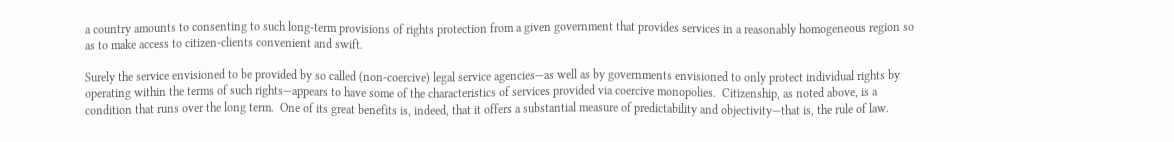a country amounts to consenting to such long-term provisions of rights protection from a given government that provides services in a reasonably homogeneous region so as to make access to citizen-clients convenient and swift.

Surely the service envisioned to be provided by so called (non-coercive) legal service agencies—as well as by governments envisioned to only protect individual rights by operating within the terms of such rights—appears to have some of the characteristics of services provided via coercive monopolies.  Citizenship, as noted above, is a condition that runs over the long term.  One of its great benefits is, indeed, that it offers a substantial measure of predictability and objectivity—that is, the rule of law.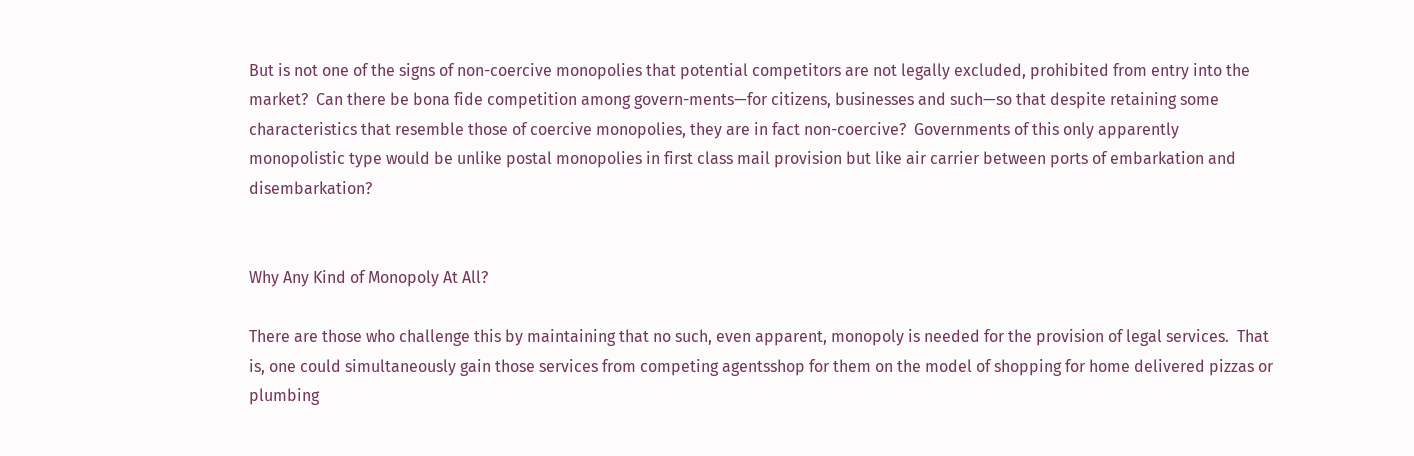But is not one of the signs of non-coercive monopolies that potential competitors are not legally excluded, prohibited from entry into the market?  Can there be bona fide competition among govern-ments—for citizens, businesses and such—so that despite retaining some characteristics that resemble those of coercive monopolies, they are in fact non-coercive?  Governments of this only apparently monopolistic type would be unlike postal monopolies in first class mail provision but like air carrier between ports of embarkation and disembarkation?


Why Any Kind of Monopoly At All?

There are those who challenge this by maintaining that no such, even apparent, monopoly is needed for the provision of legal services.  That is, one could simultaneously gain those services from competing agentsshop for them on the model of shopping for home delivered pizzas or plumbing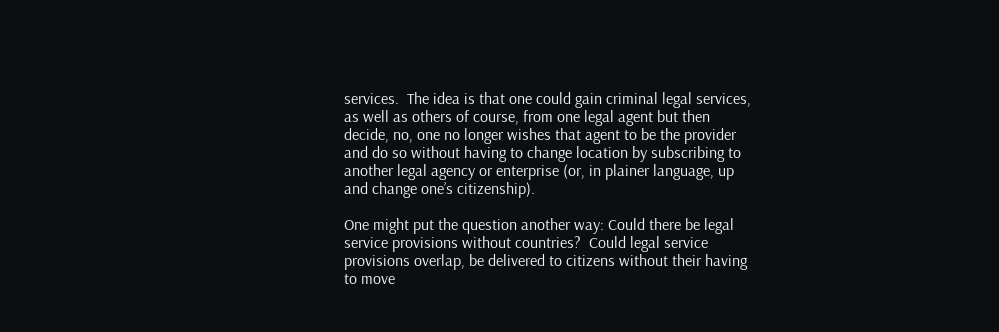services.  The idea is that one could gain criminal legal services, as well as others of course, from one legal agent but then decide, no, one no longer wishes that agent to be the provider and do so without having to change location by subscribing to another legal agency or enterprise (or, in plainer language, up and change one’s citizenship).

One might put the question another way: Could there be legal service provisions without countries?  Could legal service provisions overlap, be delivered to citizens without their having to move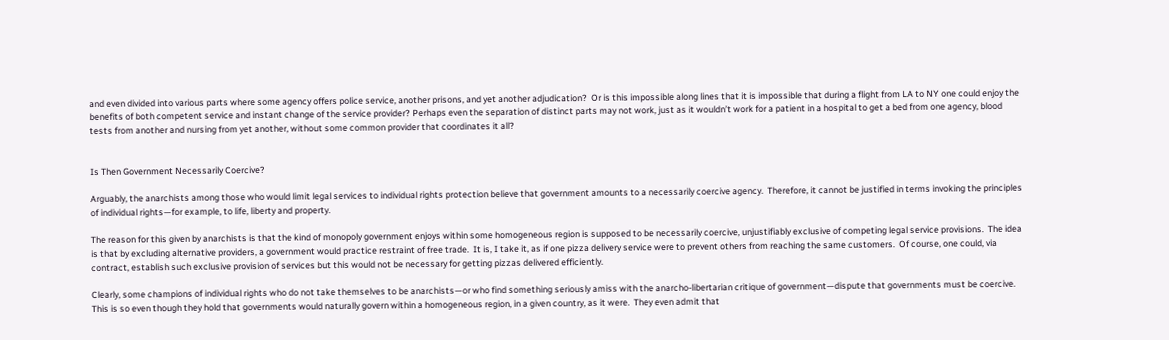and even divided into various parts where some agency offers police service, another prisons, and yet another adjudication?  Or is this impossible along lines that it is impossible that during a flight from LA to NY one could enjoy the benefits of both competent service and instant change of the service provider? Perhaps even the separation of distinct parts may not work, just as it wouldn’t work for a patient in a hospital to get a bed from one agency, blood tests from another and nursing from yet another, without some common provider that coordinates it all?


Is Then Government Necessarily Coercive?

Arguably, the anarchists among those who would limit legal services to individual rights protection believe that government amounts to a necessarily coercive agency.  Therefore, it cannot be justified in terms invoking the principles of individual rights—for example, to life, liberty and property.

The reason for this given by anarchists is that the kind of monopoly government enjoys within some homogeneous region is supposed to be necessarily coercive, unjustifiably exclusive of competing legal service provisions.  The idea is that by excluding alternative providers, a government would practice restraint of free trade.  It is, I take it, as if one pizza delivery service were to prevent others from reaching the same customers.  Of course, one could, via contract, establish such exclusive provision of services but this would not be necessary for getting pizzas delivered efficiently.

Clearly, some champions of individual rights who do not take themselves to be anarchists—or who find something seriously amiss with the anarcho-libertarian critique of government—dispute that governments must be coercive.  This is so even though they hold that governments would naturally govern within a homogeneous region, in a given country, as it were.  They even admit that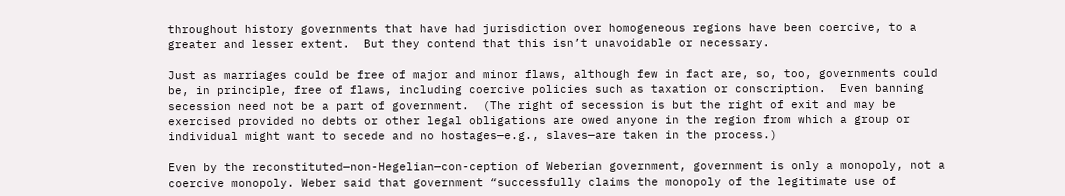throughout history governments that have had jurisdiction over homogeneous regions have been coercive, to a greater and lesser extent.  But they contend that this isn’t unavoidable or necessary.

Just as marriages could be free of major and minor flaws, although few in fact are, so, too, governments could be, in principle, free of flaws, including coercive policies such as taxation or conscription.  Even banning secession need not be a part of government.  (The right of secession is but the right of exit and may be exercised provided no debts or other legal obligations are owed anyone in the region from which a group or individual might want to secede and no hostages—e.g., slaves—are taken in the process.)

Even by the reconstituted—non-Hegelian—con-ception of Weberian government, government is only a monopoly, not a coercive monopoly. Weber said that government “successfully claims the monopoly of the legitimate use of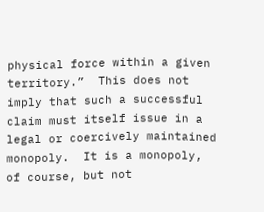physical force within a given territory.”  This does not imply that such a successful claim must itself issue in a legal or coercively maintained monopoly.  It is a monopoly, of course, but not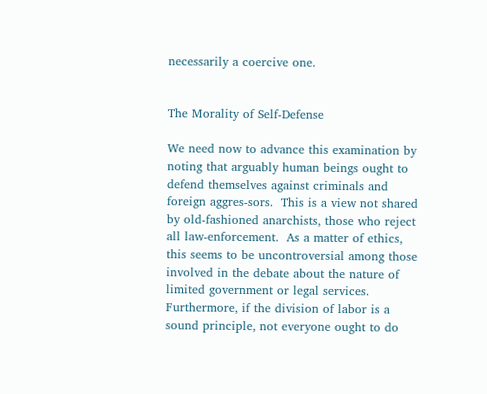necessarily a coercive one.


The Morality of Self-Defense

We need now to advance this examination by noting that arguably human beings ought to defend themselves against criminals and foreign aggres-sors.  This is a view not shared by old-fashioned anarchists, those who reject all law-enforcement.  As a matter of ethics, this seems to be uncontroversial among those involved in the debate about the nature of limited government or legal services. Furthermore, if the division of labor is a sound principle, not everyone ought to do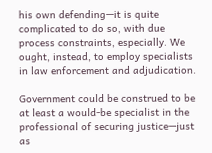his own defending—it is quite complicated to do so, with due process constraints, especially. We ought, instead, to employ specialists in law enforcement and adjudication.

Government could be construed to be at least a would-be specialist in the professional of securing justice—just as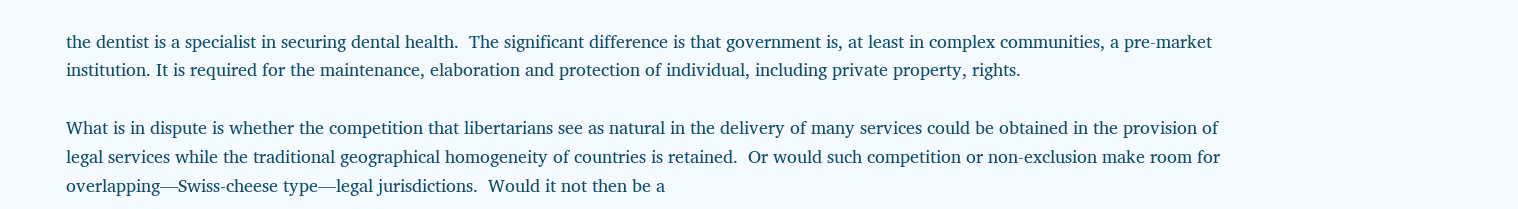the dentist is a specialist in securing dental health.  The significant difference is that government is, at least in complex communities, a pre-market institution. It is required for the maintenance, elaboration and protection of individual, including private property, rights.

What is in dispute is whether the competition that libertarians see as natural in the delivery of many services could be obtained in the provision of legal services while the traditional geographical homogeneity of countries is retained.  Or would such competition or non-exclusion make room for overlapping—Swiss-cheese type—legal jurisdictions.  Would it not then be a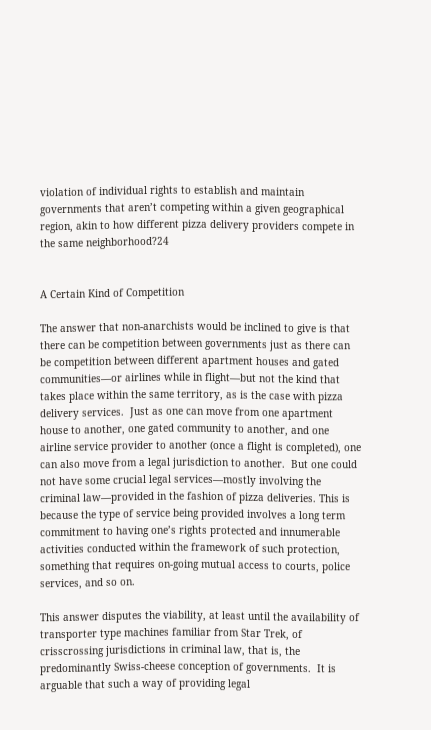violation of individual rights to establish and maintain governments that aren’t competing within a given geographical region, akin to how different pizza delivery providers compete in the same neighborhood?24


A Certain Kind of Competition

The answer that non-anarchists would be inclined to give is that there can be competition between governments just as there can be competition between different apartment houses and gated communities—or airlines while in flight—but not the kind that takes place within the same territory, as is the case with pizza delivery services.  Just as one can move from one apartment house to another, one gated community to another, and one airline service provider to another (once a flight is completed), one can also move from a legal jurisdiction to another.  But one could not have some crucial legal services—mostly involving the criminal law—provided in the fashion of pizza deliveries. This is because the type of service being provided involves a long term commitment to having one’s rights protected and innumerable activities conducted within the framework of such protection, something that requires on-going mutual access to courts, police services, and so on.

This answer disputes the viability, at least until the availability of transporter type machines familiar from Star Trek, of crisscrossing jurisdictions in criminal law, that is, the predominantly Swiss-cheese conception of governments.  It is arguable that such a way of providing legal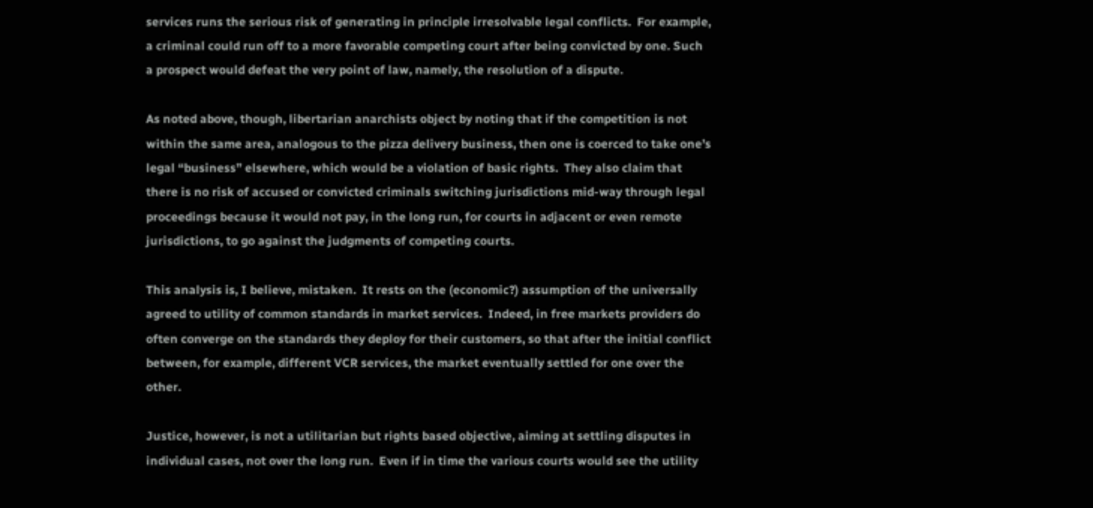services runs the serious risk of generating in principle irresolvable legal conflicts.  For example, a criminal could run off to a more favorable competing court after being convicted by one. Such a prospect would defeat the very point of law, namely, the resolution of a dispute.

As noted above, though, libertarian anarchists object by noting that if the competition is not within the same area, analogous to the pizza delivery business, then one is coerced to take one’s legal “business” elsewhere, which would be a violation of basic rights.  They also claim that there is no risk of accused or convicted criminals switching jurisdictions mid-way through legal proceedings because it would not pay, in the long run, for courts in adjacent or even remote jurisdictions, to go against the judgments of competing courts.

This analysis is, I believe, mistaken.  It rests on the (economic?) assumption of the universally agreed to utility of common standards in market services.  Indeed, in free markets providers do often converge on the standards they deploy for their customers, so that after the initial conflict between, for example, different VCR services, the market eventually settled for one over the other.

Justice, however, is not a utilitarian but rights based objective, aiming at settling disputes in individual cases, not over the long run.  Even if in time the various courts would see the utility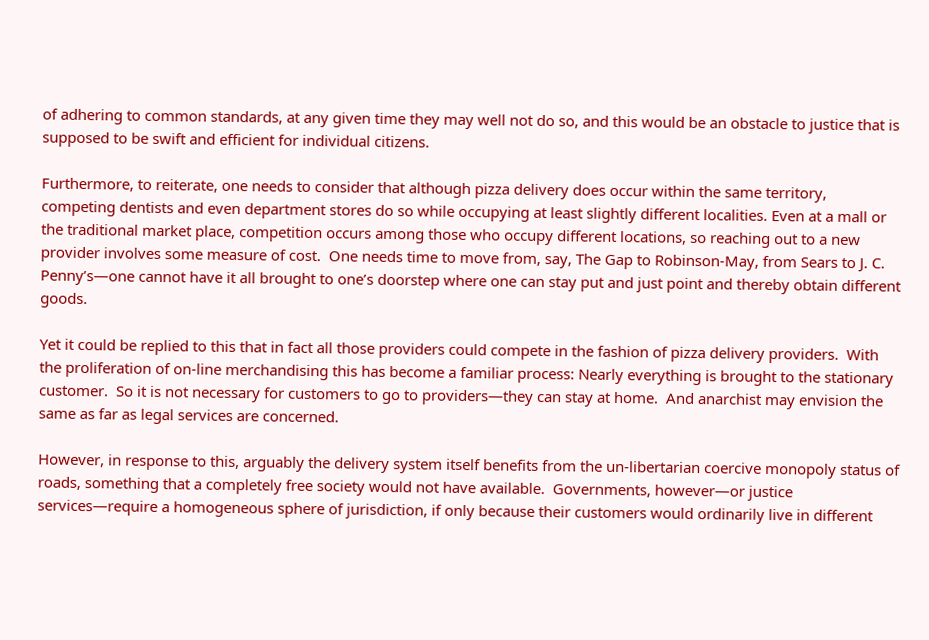of adhering to common standards, at any given time they may well not do so, and this would be an obstacle to justice that is supposed to be swift and efficient for individual citizens.

Furthermore, to reiterate, one needs to consider that although pizza delivery does occur within the same territory, competing dentists and even department stores do so while occupying at least slightly different localities. Even at a mall or the traditional market place, competition occurs among those who occupy different locations, so reaching out to a new provider involves some measure of cost.  One needs time to move from, say, The Gap to Robinson-May, from Sears to J. C. Penny’s—one cannot have it all brought to one’s doorstep where one can stay put and just point and thereby obtain different goods.

Yet it could be replied to this that in fact all those providers could compete in the fashion of pizza delivery providers.  With the proliferation of on-line merchandising this has become a familiar process: Nearly everything is brought to the stationary customer.  So it is not necessary for customers to go to providers—they can stay at home.  And anarchist may envision the same as far as legal services are concerned.

However, in response to this, arguably the delivery system itself benefits from the un-libertarian coercive monopoly status of roads, something that a completely free society would not have available.  Governments, however—or justice services—require a homogeneous sphere of jurisdiction, if only because their customers would ordinarily live in different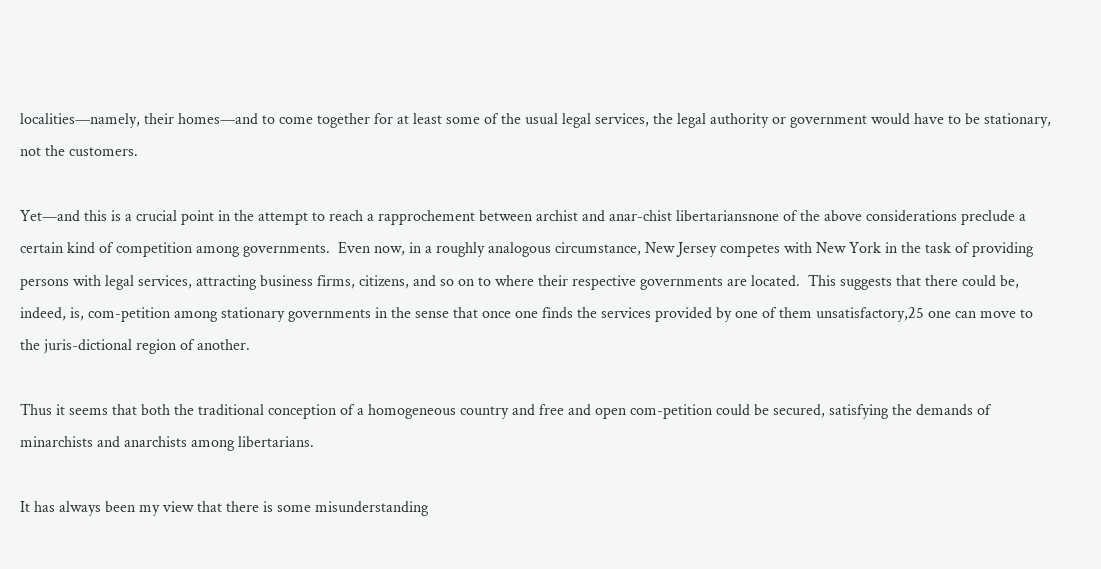localities—namely, their homes—and to come together for at least some of the usual legal services, the legal authority or government would have to be stationary, not the customers.

Yet—and this is a crucial point in the attempt to reach a rapprochement between archist and anar-chist libertariansnone of the above considerations preclude a certain kind of competition among governments.  Even now, in a roughly analogous circumstance, New Jersey competes with New York in the task of providing persons with legal services, attracting business firms, citizens, and so on to where their respective governments are located.  This suggests that there could be, indeed, is, com-petition among stationary governments in the sense that once one finds the services provided by one of them unsatisfactory,25 one can move to the juris-dictional region of another.

Thus it seems that both the traditional conception of a homogeneous country and free and open com-petition could be secured, satisfying the demands of minarchists and anarchists among libertarians.

It has always been my view that there is some misunderstanding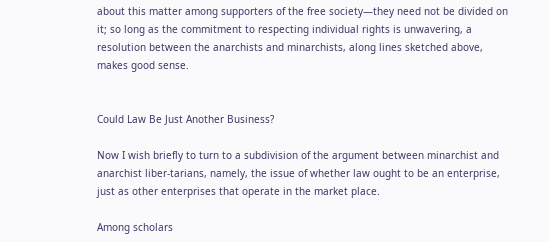about this matter among supporters of the free society—they need not be divided on it; so long as the commitment to respecting individual rights is unwavering, a resolution between the anarchists and minarchists, along lines sketched above, makes good sense.


Could Law Be Just Another Business?

Now I wish briefly to turn to a subdivision of the argument between minarchist and anarchist liber-tarians, namely, the issue of whether law ought to be an enterprise, just as other enterprises that operate in the market place.

Among scholars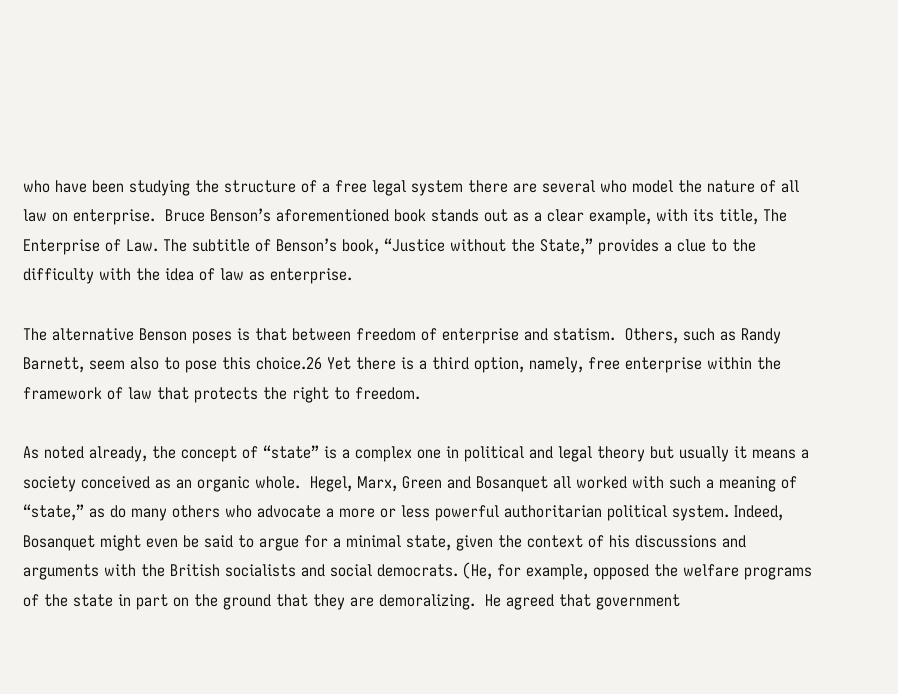who have been studying the structure of a free legal system there are several who model the nature of all law on enterprise.  Bruce Benson’s aforementioned book stands out as a clear example, with its title, The Enterprise of Law. The subtitle of Benson’s book, “Justice without the State,” provides a clue to the difficulty with the idea of law as enterprise.

The alternative Benson poses is that between freedom of enterprise and statism.  Others, such as Randy Barnett, seem also to pose this choice.26 Yet there is a third option, namely, free enterprise within the framework of law that protects the right to freedom.

As noted already, the concept of “state” is a complex one in political and legal theory but usually it means a society conceived as an organic whole.  Hegel, Marx, Green and Bosanquet all worked with such a meaning of “state,” as do many others who advocate a more or less powerful authoritarian political system. Indeed, Bosanquet might even be said to argue for a minimal state, given the context of his discussions and arguments with the British socialists and social democrats. (He, for example, opposed the welfare programs of the state in part on the ground that they are demoralizing.  He agreed that government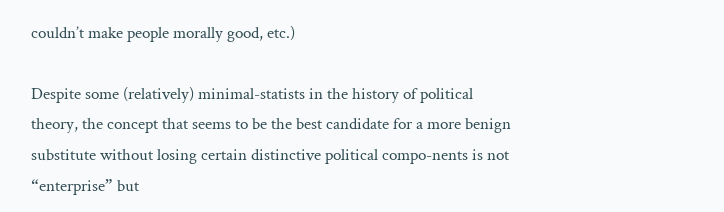couldn’t make people morally good, etc.)

Despite some (relatively) minimal-statists in the history of political theory, the concept that seems to be the best candidate for a more benign substitute without losing certain distinctive political compo-nents is not “enterprise” but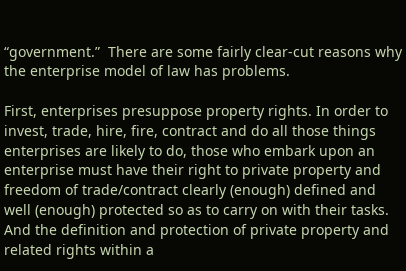“government.”  There are some fairly clear-cut reasons why the enterprise model of law has problems.

First, enterprises presuppose property rights. In order to invest, trade, hire, fire, contract and do all those things enterprises are likely to do, those who embark upon an enterprise must have their right to private property and freedom of trade/contract clearly (enough) defined and well (enough) protected so as to carry on with their tasks.  And the definition and protection of private property and related rights within a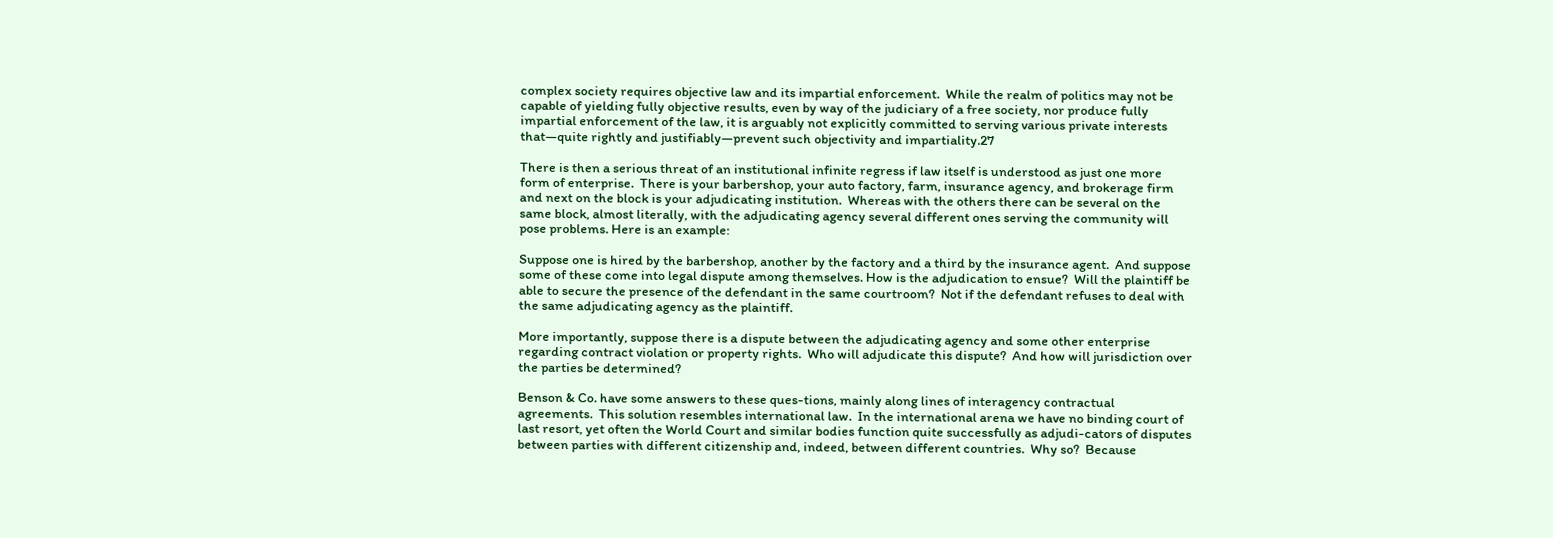complex society requires objective law and its impartial enforcement.  While the realm of politics may not be capable of yielding fully objective results, even by way of the judiciary of a free society, nor produce fully impartial enforcement of the law, it is arguably not explicitly committed to serving various private interests that—quite rightly and justifiably—prevent such objectivity and impartiality.27

There is then a serious threat of an institutional infinite regress if law itself is understood as just one more form of enterprise.  There is your barbershop, your auto factory, farm, insurance agency, and brokerage firm and next on the block is your adjudicating institution.  Whereas with the others there can be several on the same block, almost literally, with the adjudicating agency several different ones serving the community will pose problems. Here is an example:

Suppose one is hired by the barbershop, another by the factory and a third by the insurance agent.  And suppose some of these come into legal dispute among themselves. How is the adjudication to ensue?  Will the plaintiff be able to secure the presence of the defendant in the same courtroom?  Not if the defendant refuses to deal with the same adjudicating agency as the plaintiff.

More importantly, suppose there is a dispute between the adjudicating agency and some other enterprise regarding contract violation or property rights.  Who will adjudicate this dispute?  And how will jurisdiction over the parties be determined?

Benson & Co. have some answers to these ques-tions, mainly along lines of interagency contractual agreements.  This solution resembles international law.  In the international arena we have no binding court of last resort, yet often the World Court and similar bodies function quite successfully as adjudi-cators of disputes between parties with different citizenship and, indeed, between different countries.  Why so?  Because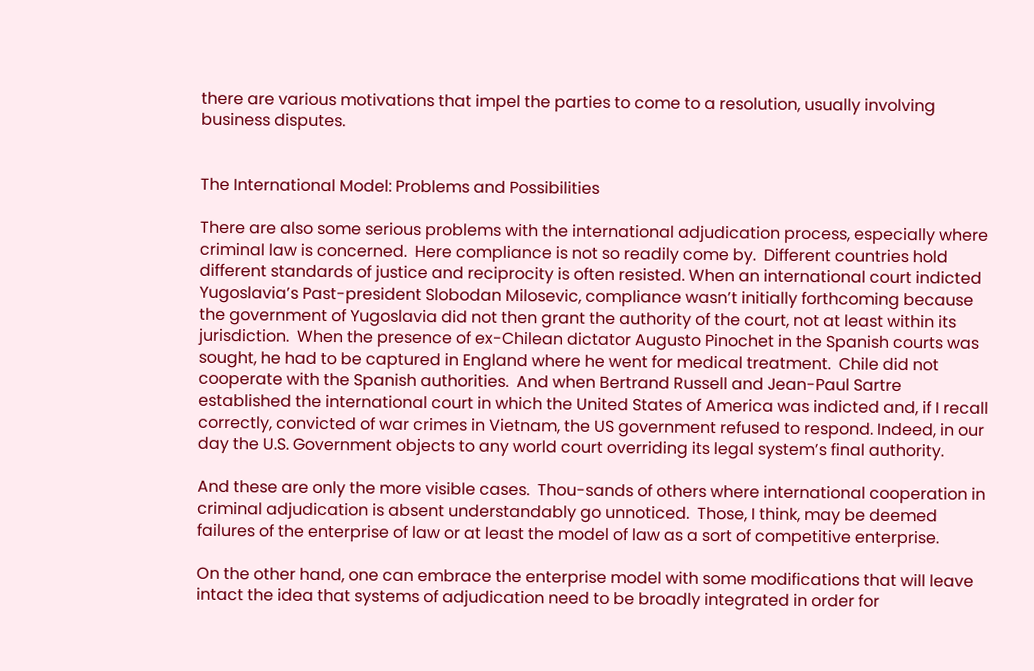there are various motivations that impel the parties to come to a resolution, usually involving business disputes.


The International Model: Problems and Possibilities

There are also some serious problems with the international adjudication process, especially where criminal law is concerned.  Here compliance is not so readily come by.  Different countries hold different standards of justice and reciprocity is often resisted. When an international court indicted Yugoslavia’s Past-president Slobodan Milosevic, compliance wasn’t initially forthcoming because the government of Yugoslavia did not then grant the authority of the court, not at least within its jurisdiction.  When the presence of ex-Chilean dictator Augusto Pinochet in the Spanish courts was sought, he had to be captured in England where he went for medical treatment.  Chile did not cooperate with the Spanish authorities.  And when Bertrand Russell and Jean-Paul Sartre established the international court in which the United States of America was indicted and, if I recall correctly, convicted of war crimes in Vietnam, the US government refused to respond. Indeed, in our day the U.S. Government objects to any world court overriding its legal system’s final authority.

And these are only the more visible cases.  Thou-sands of others where international cooperation in criminal adjudication is absent understandably go unnoticed.  Those, I think, may be deemed failures of the enterprise of law or at least the model of law as a sort of competitive enterprise.

On the other hand, one can embrace the enterprise model with some modifications that will leave intact the idea that systems of adjudication need to be broadly integrated in order for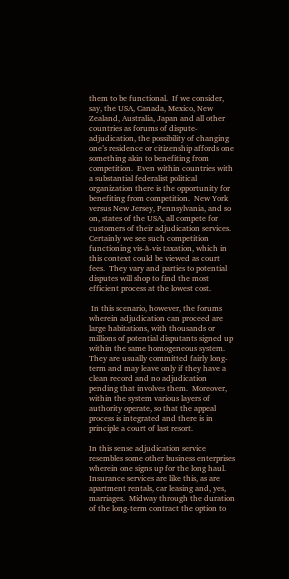them to be functional.  If we consider, say, the USA, Canada, Mexico, New Zealand, Australia, Japan and all other countries as forums of dispute-adjudication, the possibility of changing one’s residence or citizenship affords one something akin to benefiting from competition.  Even within countries with a substantial federalist political organization there is the opportunity for benefiting from competition.  New York versus New Jersey, Pennsylvania, and so on, states of the USA, all compete for customers of their adjudication services.  Certainly we see such competition functioning vis-à-vis taxation, which in this context could be viewed as court fees.  They vary and parties to potential disputes will shop to find the most efficient process at the lowest cost.

 In this scenario, however, the forums wherein adjudication can proceed are large habitations, with thousands or millions of potential disputants signed up within the same homogeneous system.  They are usually committed fairly long-term and may leave only if they have a clean record and no adjudication pending that involves them.  Moreover, within the system various layers of authority operate, so that the appeal process is integrated and there is in principle a court of last resort.

In this sense adjudication service resembles some other business enterprises wherein one signs up for the long haul.  Insurance services are like this, as are apartment rentals, car leasing and, yes, marriages.  Midway through the duration of the long-term contract the option to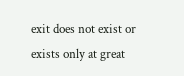exit does not exist or exists only at great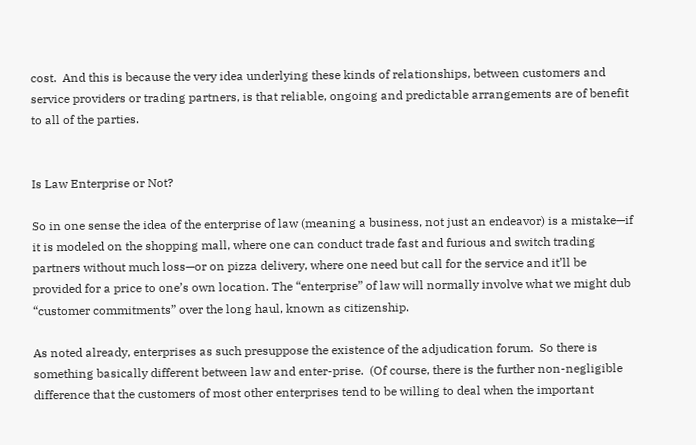cost.  And this is because the very idea underlying these kinds of relationships, between customers and service providers or trading partners, is that reliable, ongoing and predictable arrangements are of benefit to all of the parties.


Is Law Enterprise or Not?

So in one sense the idea of the enterprise of law (meaning a business, not just an endeavor) is a mistake—if it is modeled on the shopping mall, where one can conduct trade fast and furious and switch trading partners without much loss—or on pizza delivery, where one need but call for the service and it’ll be provided for a price to one’s own location. The “enterprise” of law will normally involve what we might dub “customer commitments” over the long haul, known as citizenship.

As noted already, enterprises as such presuppose the existence of the adjudication forum.  So there is something basically different between law and enter-prise.  (Of course, there is the further non-negligible difference that the customers of most other enterprises tend to be willing to deal when the important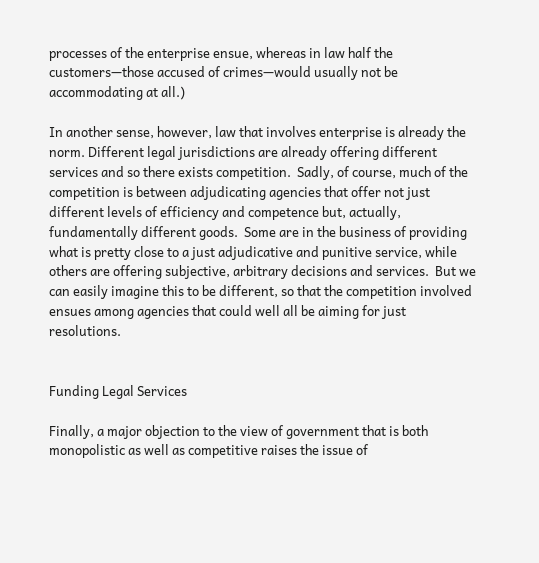processes of the enterprise ensue, whereas in law half the customers—those accused of crimes—would usually not be accommodating at all.)

In another sense, however, law that involves enterprise is already the norm. Different legal jurisdictions are already offering different services and so there exists competition.  Sadly, of course, much of the competition is between adjudicating agencies that offer not just different levels of efficiency and competence but, actually, fundamentally different goods.  Some are in the business of providing what is pretty close to a just adjudicative and punitive service, while others are offering subjective, arbitrary decisions and services.  But we can easily imagine this to be different, so that the competition involved ensues among agencies that could well all be aiming for just resolutions.


Funding Legal Services

Finally, a major objection to the view of government that is both monopolistic as well as competitive raises the issue of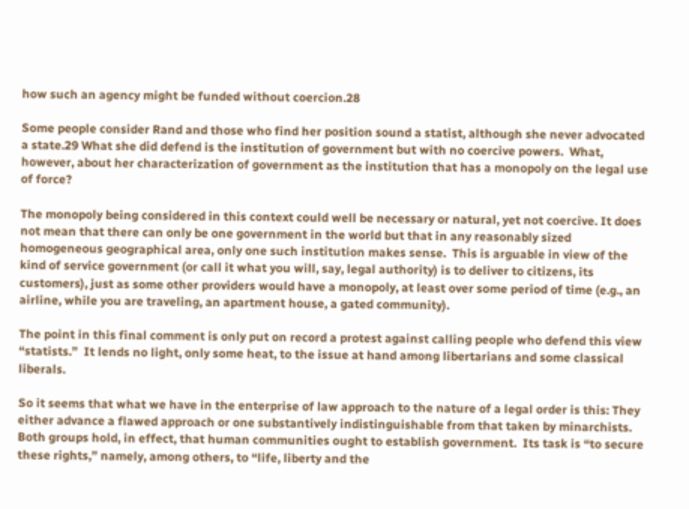how such an agency might be funded without coercion.28

Some people consider Rand and those who find her position sound a statist, although she never advocated a state.29 What she did defend is the institution of government but with no coercive powers.  What, however, about her characterization of government as the institution that has a monopoly on the legal use of force?

The monopoly being considered in this context could well be necessary or natural, yet not coercive. It does not mean that there can only be one government in the world but that in any reasonably sized homogeneous geographical area, only one such institution makes sense.  This is arguable in view of the kind of service government (or call it what you will, say, legal authority) is to deliver to citizens, its customers), just as some other providers would have a monopoly, at least over some period of time (e.g., an airline, while you are traveling, an apartment house, a gated community).

The point in this final comment is only put on record a protest against calling people who defend this view “statists.”  It lends no light, only some heat, to the issue at hand among libertarians and some classical liberals.

So it seems that what we have in the enterprise of law approach to the nature of a legal order is this: They either advance a flawed approach or one substantively indistinguishable from that taken by minarchists.  Both groups hold, in effect, that human communities ought to establish government.  Its task is “to secure these rights,” namely, among others, to “life, liberty and the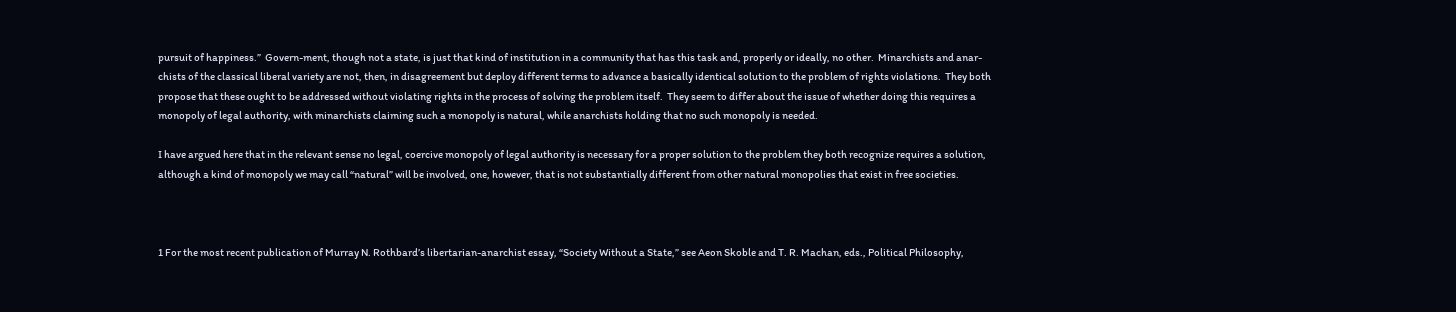pursuit of happiness.”  Govern-ment, though not a state, is just that kind of institution in a community that has this task and, properly or ideally, no other.  Minarchists and anar-chists of the classical liberal variety are not, then, in disagreement but deploy different terms to advance a basically identical solution to the problem of rights violations.  They both propose that these ought to be addressed without violating rights in the process of solving the problem itself.  They seem to differ about the issue of whether doing this requires a monopoly of legal authority, with minarchists claiming such a monopoly is natural, while anarchists holding that no such monopoly is needed.

I have argued here that in the relevant sense no legal, coercive monopoly of legal authority is necessary for a proper solution to the problem they both recognize requires a solution, although a kind of monopoly we may call “natural” will be involved, one, however, that is not substantially different from other natural monopolies that exist in free societies.



1 For the most recent publication of Murray N. Rothbard’s libertarian-anarchist essay, “Society Without a State,” see Aeon Skoble and T. R. Machan, eds., Political Philosophy,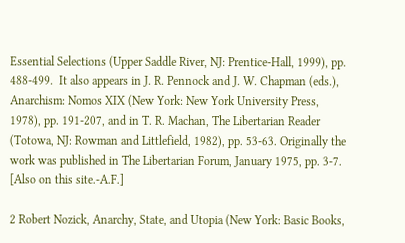Essential Selections (Upper Saddle River, NJ: Prentice-Hall, 1999), pp. 488-499.  It also appears in J. R. Pennock and J. W. Chapman (eds.), Anarchism: Nomos XIX (New York: New York University Press, 1978), pp. 191-207, and in T. R. Machan, The Libertarian Reader (Totowa, NJ: Rowman and Littlefield, 1982), pp. 53-63. Originally the work was published in The Libertarian Forum, January 1975, pp. 3-7.  [Also on this site.-A.F.]

2 Robert Nozick, Anarchy, State, and Utopia (New York: Basic Books,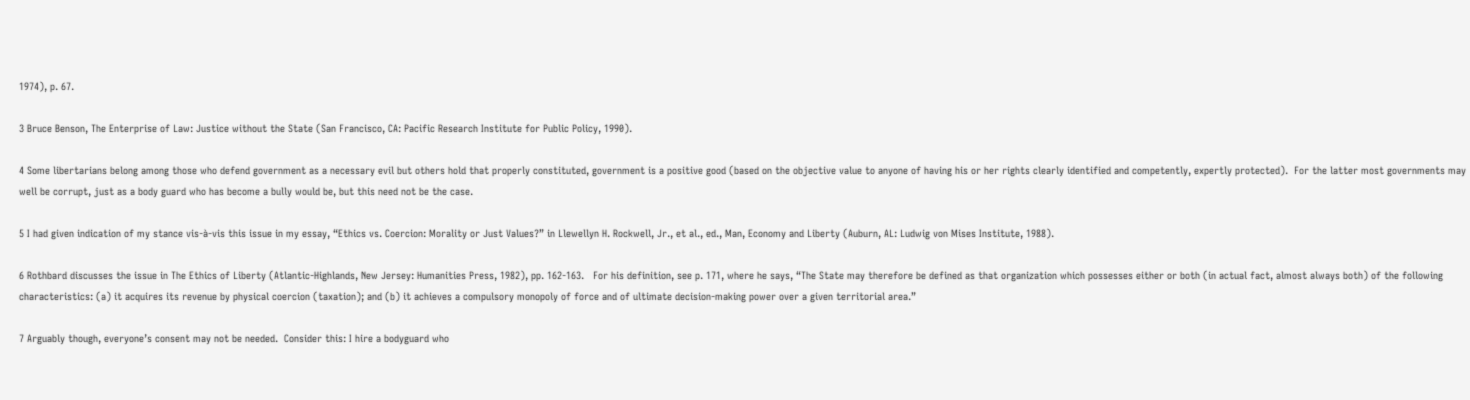1974), p. 67.

3 Bruce Benson, The Enterprise of Law: Justice without the State (San Francisco, CA: Pacific Research Institute for Public Policy, 1990).

4 Some libertarians belong among those who defend government as a necessary evil but others hold that properly constituted, government is a positive good (based on the objective value to anyone of having his or her rights clearly identified and competently, expertly protected).  For the latter most governments may well be corrupt, just as a body guard who has become a bully would be, but this need not be the case.

5 I had given indication of my stance vis-à-vis this issue in my essay, “Ethics vs. Coercion: Morality or Just Values?” in Llewellyn H. Rockwell, Jr., et al., ed., Man, Economy and Liberty (Auburn, AL: Ludwig von Mises Institute, 1988).

6 Rothbard discusses the issue in The Ethics of Liberty (Atlantic-Highlands, New Jersey: Humanities Press, 1982), pp. 162-163.   For his definition, see p. 171, where he says, “The State may therefore be defined as that organization which possesses either or both (in actual fact, almost always both) of the following characteristics: (a) it acquires its revenue by physical coercion (taxation); and (b) it achieves a compulsory monopoly of force and of ultimate decision-making power over a given territorial area.”

7 Arguably though, everyone’s consent may not be needed.  Consider this: I hire a bodyguard who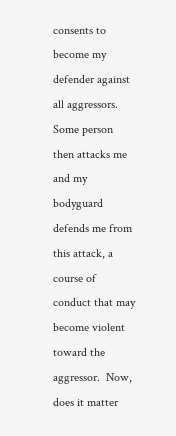consents to become my defender against all aggressors.  Some person then attacks me and my bodyguard defends me from this attack, a course of conduct that may become violent toward the aggressor.  Now, does it matter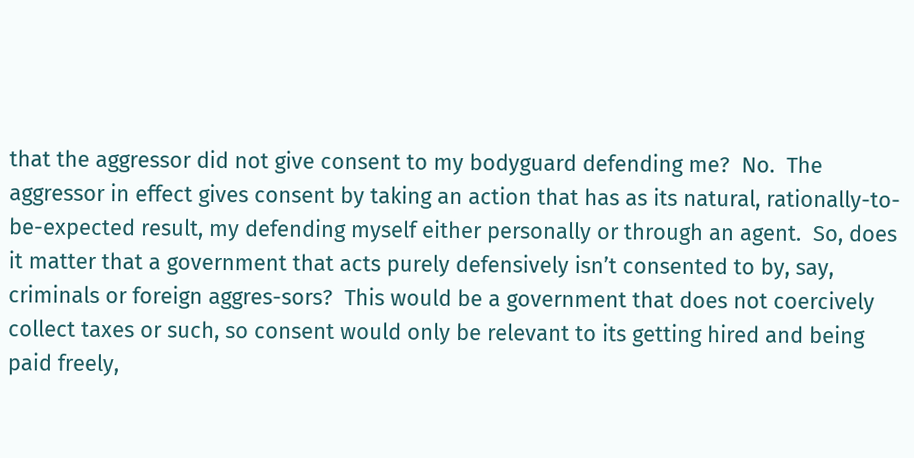that the aggressor did not give consent to my bodyguard defending me?  No.  The aggressor in effect gives consent by taking an action that has as its natural, rationally-to-be-expected result, my defending myself either personally or through an agent.  So, does it matter that a government that acts purely defensively isn’t consented to by, say, criminals or foreign aggres-sors?  This would be a government that does not coercively collect taxes or such, so consent would only be relevant to its getting hired and being paid freely,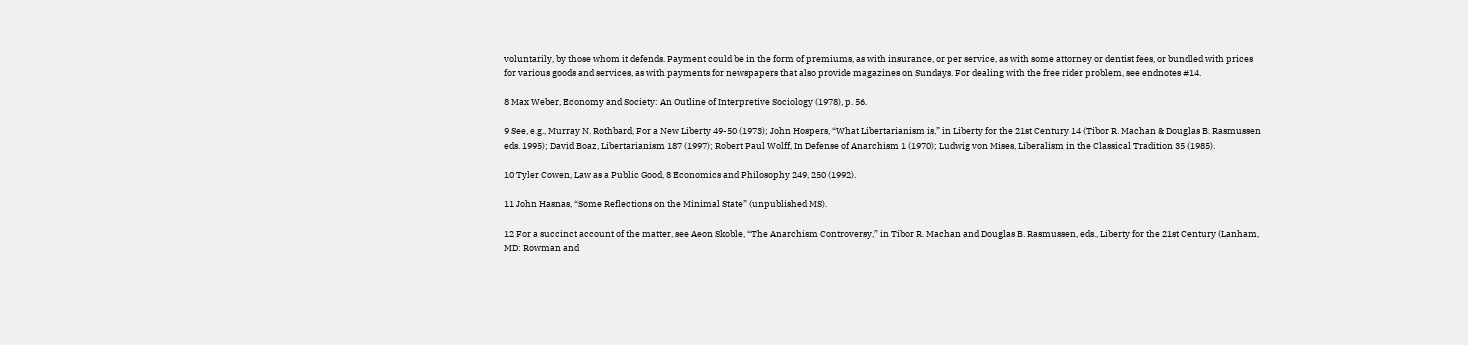voluntarily, by those whom it defends. Payment could be in the form of premiums, as with insurance, or per service, as with some attorney or dentist fees, or bundled with prices for various goods and services, as with payments for newspapers that also provide magazines on Sundays. For dealing with the free rider problem, see endnotes #14.

8 Max Weber, Economy and Society: An Outline of Interpretive Sociology (1978), p. 56.

9 See, e.g., Murray N. Rothbard, For a New Liberty 49-50 (1973); John Hospers, “What Libertarianism is,” in Liberty for the 21st Century 14 (Tibor R. Machan & Douglas B. Rasmussen eds. 1995); David Boaz, Libertarianism 187 (1997); Robert Paul Wolff, In Defense of Anarchism 1 (1970); Ludwig von Mises, Liberalism in the Classical Tradition 35 (1985).

10 Tyler Cowen, Law as a Public Good, 8 Economics and Philosophy 249, 250 (1992).

11 John Hasnas, “Some Reflections on the Minimal State” (unpublished MS).

12 For a succinct account of the matter, see Aeon Skoble, “The Anarchism Controversy,” in Tibor R. Machan and Douglas B. Rasmussen, eds., Liberty for the 21st Century (Lanham, MD: Rowman and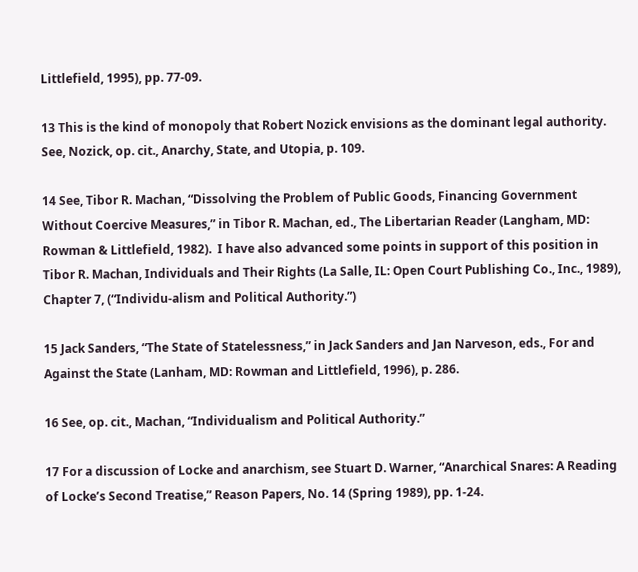Littlefield, 1995), pp. 77-09.

13 This is the kind of monopoly that Robert Nozick envisions as the dominant legal authority.  See, Nozick, op. cit., Anarchy, State, and Utopia, p. 109.

14 See, Tibor R. Machan, “Dissolving the Problem of Public Goods, Financing Government Without Coercive Measures,” in Tibor R. Machan, ed., The Libertarian Reader (Langham, MD: Rowman & Littlefield, 1982).  I have also advanced some points in support of this position in Tibor R. Machan, Individuals and Their Rights (La Salle, IL: Open Court Publishing Co., Inc., 1989), Chapter 7, (“Individu-alism and Political Authority.”)

15 Jack Sanders, “The State of Statelessness,” in Jack Sanders and Jan Narveson, eds., For and Against the State (Lanham, MD: Rowman and Littlefield, 1996), p. 286.

16 See, op. cit., Machan, “Individualism and Political Authority.”

17 For a discussion of Locke and anarchism, see Stuart D. Warner, “Anarchical Snares: A Reading of Locke’s Second Treatise,” Reason Papers, No. 14 (Spring 1989), pp. 1-24.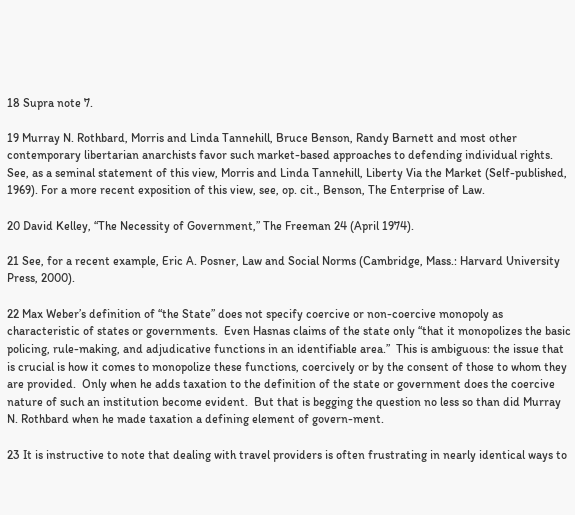18 Supra note 7.

19 Murray N. Rothbard, Morris and Linda Tannehill, Bruce Benson, Randy Barnett and most other contemporary libertarian anarchists favor such market-based approaches to defending individual rights.  See, as a seminal statement of this view, Morris and Linda Tannehill, Liberty Via the Market (Self-published, 1969). For a more recent exposition of this view, see, op. cit., Benson, The Enterprise of Law.

20 David Kelley, “The Necessity of Government,” The Freeman 24 (April 1974).

21 See, for a recent example, Eric A. Posner, Law and Social Norms (Cambridge, Mass.: Harvard University Press, 2000).

22 Max Weber’s definition of “the State” does not specify coercive or non-coercive monopoly as characteristic of states or governments.  Even Hasnas claims of the state only “that it monopolizes the basic policing, rule-making, and adjudicative functions in an identifiable area.”  This is ambiguous: the issue that is crucial is how it comes to monopolize these functions, coercively or by the consent of those to whom they are provided.  Only when he adds taxation to the definition of the state or government does the coercive nature of such an institution become evident.  But that is begging the question no less so than did Murray N. Rothbard when he made taxation a defining element of govern-ment.

23 It is instructive to note that dealing with travel providers is often frustrating in nearly identical ways to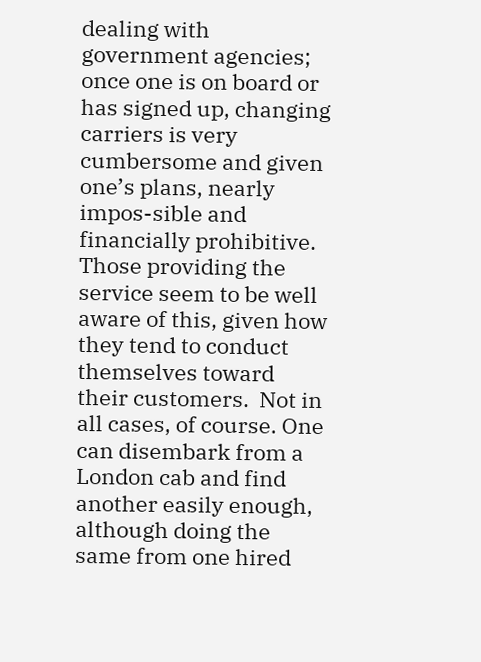dealing with government agencies; once one is on board or has signed up, changing carriers is very cumbersome and given one’s plans, nearly impos-sible and financially prohibitive. Those providing the service seem to be well aware of this, given how they tend to conduct themselves toward their customers.  Not in all cases, of course. One can disembark from a London cab and find another easily enough, although doing the same from one hired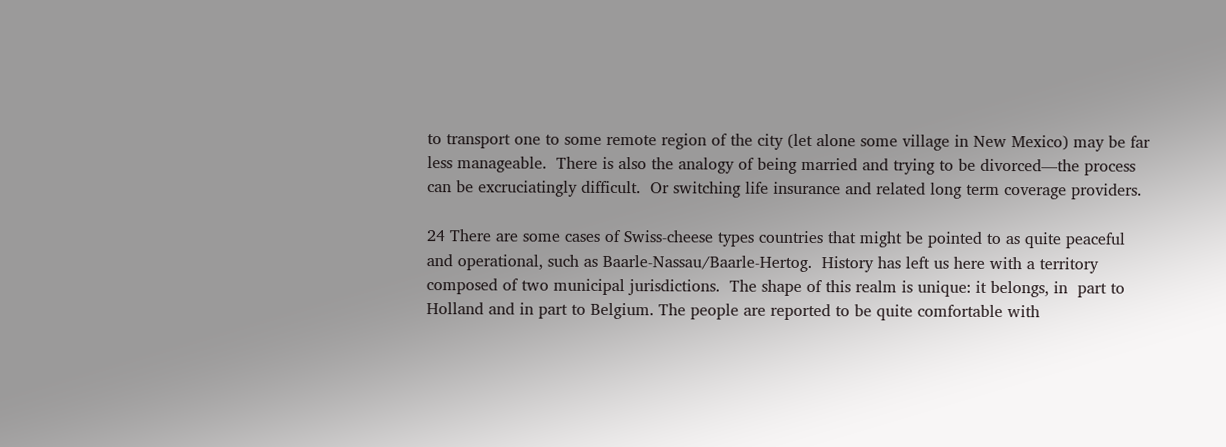to transport one to some remote region of the city (let alone some village in New Mexico) may be far less manageable.  There is also the analogy of being married and trying to be divorced—the process can be excruciatingly difficult.  Or switching life insurance and related long term coverage providers.

24 There are some cases of Swiss-cheese types countries that might be pointed to as quite peaceful and operational, such as Baarle-Nassau/Baarle-Hertog.  History has left us here with a territory composed of two municipal jurisdictions.  The shape of this realm is unique: it belongs, in  part to Holland and in part to Belgium. The people are reported to be quite comfortable with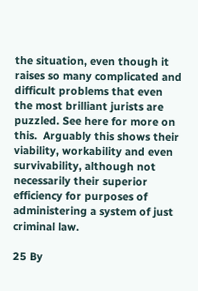the situation, even though it raises so many complicated and difficult problems that even the most brilliant jurists are puzzled. See here for more on this.  Arguably this shows their viability, workability and even survivability, although not necessarily their superior efficiency for purposes of administering a system of just criminal law.

25 By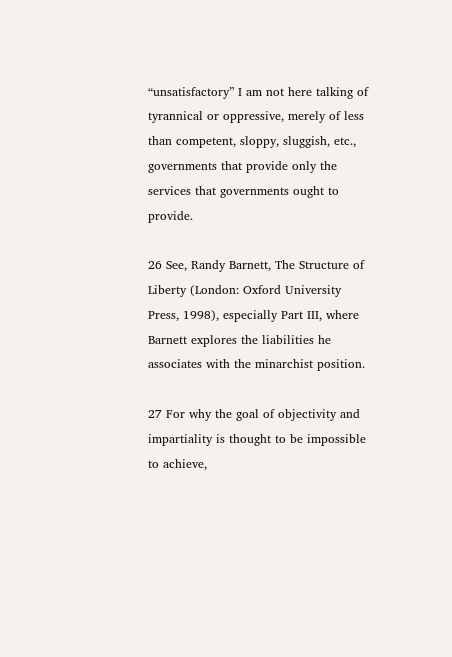“unsatisfactory” I am not here talking of tyrannical or oppressive, merely of less than competent, sloppy, sluggish, etc., governments that provide only the services that governments ought to provide.

26 See, Randy Barnett, The Structure of Liberty (London: Oxford University Press, 1998), especially Part III, where Barnett explores the liabilities he associates with the minarchist position.

27 For why the goal of objectivity and impartiality is thought to be impossible to achieve,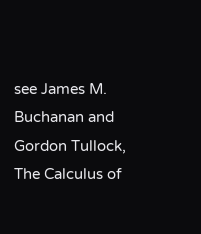see James M. Buchanan and Gordon Tullock, The Calculus of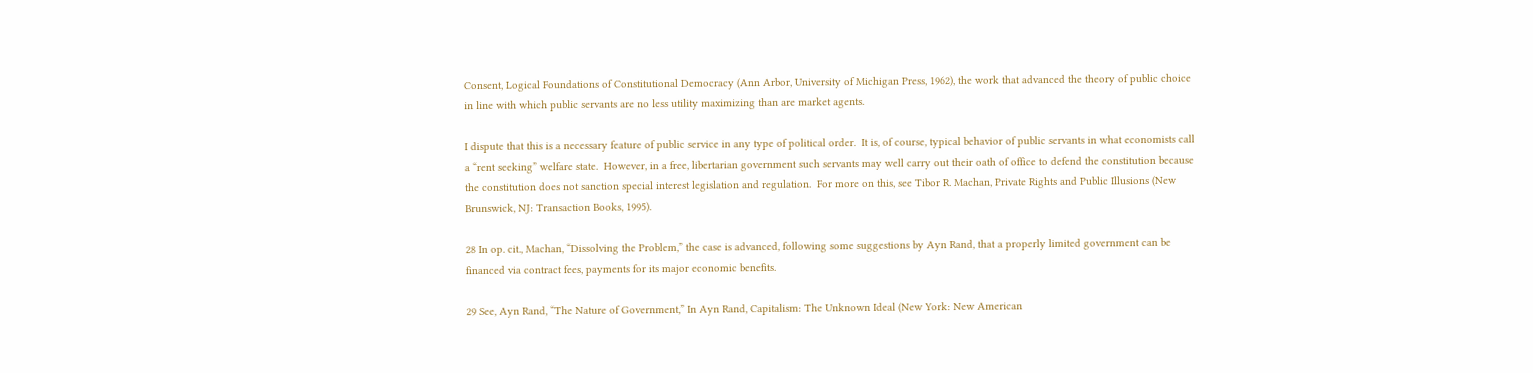Consent, Logical Foundations of Constitutional Democracy (Ann Arbor, University of Michigan Press, 1962), the work that advanced the theory of public choice in line with which public servants are no less utility maximizing than are market agents.

I dispute that this is a necessary feature of public service in any type of political order.  It is, of course, typical behavior of public servants in what economists call a “rent seeking” welfare state.  However, in a free, libertarian government such servants may well carry out their oath of office to defend the constitution because the constitution does not sanction special interest legislation and regulation.  For more on this, see Tibor R. Machan, Private Rights and Public Illusions (New Brunswick, NJ: Transaction Books, 1995).

28 In op. cit., Machan, “Dissolving the Problem,” the case is advanced, following some suggestions by Ayn Rand, that a properly limited government can be financed via contract fees, payments for its major economic benefits.

29 See, Ayn Rand, “The Nature of Government,” In Ayn Rand, Capitalism: The Unknown Ideal (New York: New American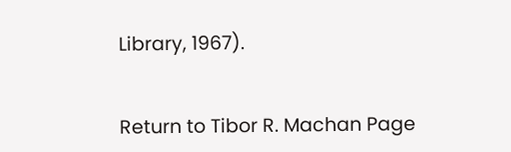Library, 1967).


Return to Tibor R. Machan Page